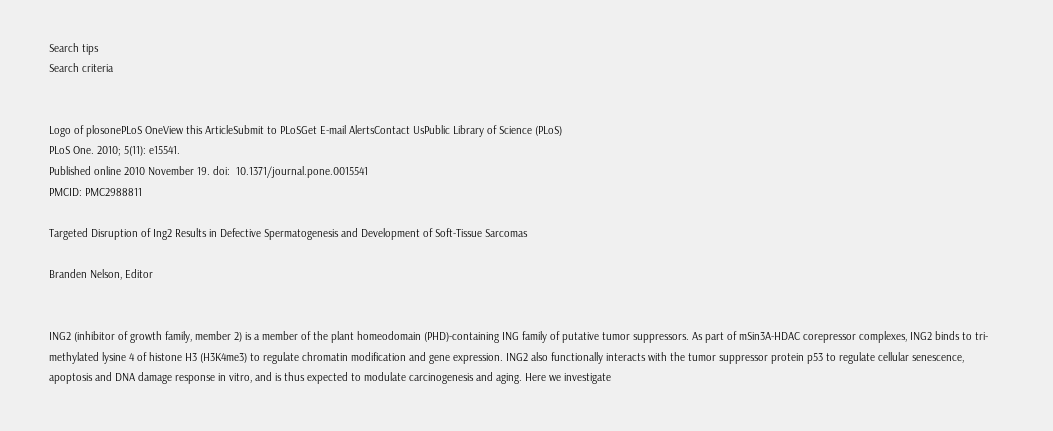Search tips
Search criteria


Logo of plosonePLoS OneView this ArticleSubmit to PLoSGet E-mail AlertsContact UsPublic Library of Science (PLoS)
PLoS One. 2010; 5(11): e15541.
Published online 2010 November 19. doi:  10.1371/journal.pone.0015541
PMCID: PMC2988811

Targeted Disruption of Ing2 Results in Defective Spermatogenesis and Development of Soft-Tissue Sarcomas

Branden Nelson, Editor


ING2 (inhibitor of growth family, member 2) is a member of the plant homeodomain (PHD)-containing ING family of putative tumor suppressors. As part of mSin3A-HDAC corepressor complexes, ING2 binds to tri-methylated lysine 4 of histone H3 (H3K4me3) to regulate chromatin modification and gene expression. ING2 also functionally interacts with the tumor suppressor protein p53 to regulate cellular senescence, apoptosis and DNA damage response in vitro, and is thus expected to modulate carcinogenesis and aging. Here we investigate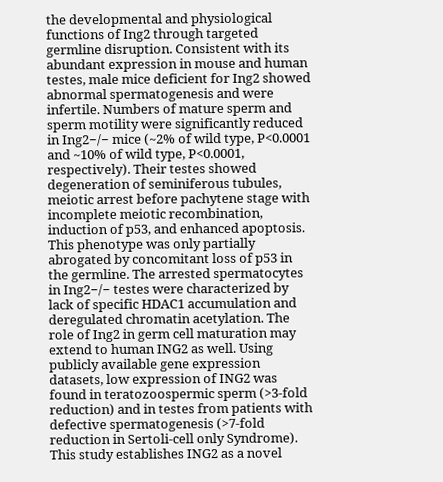the developmental and physiological functions of Ing2 through targeted germline disruption. Consistent with its abundant expression in mouse and human testes, male mice deficient for Ing2 showed abnormal spermatogenesis and were infertile. Numbers of mature sperm and sperm motility were significantly reduced in Ing2−/− mice (~2% of wild type, P<0.0001 and ~10% of wild type, P<0.0001, respectively). Their testes showed degeneration of seminiferous tubules, meiotic arrest before pachytene stage with incomplete meiotic recombination, induction of p53, and enhanced apoptosis. This phenotype was only partially abrogated by concomitant loss of p53 in the germline. The arrested spermatocytes in Ing2−/− testes were characterized by lack of specific HDAC1 accumulation and deregulated chromatin acetylation. The role of Ing2 in germ cell maturation may extend to human ING2 as well. Using publicly available gene expression datasets, low expression of ING2 was found in teratozoospermic sperm (>3-fold reduction) and in testes from patients with defective spermatogenesis (>7-fold reduction in Sertoli-cell only Syndrome). This study establishes ING2 as a novel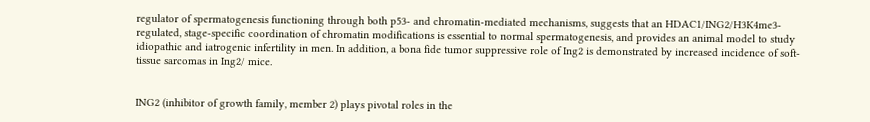regulator of spermatogenesis functioning through both p53- and chromatin-mediated mechanisms, suggests that an HDAC1/ING2/H3K4me3-regulated, stage-specific coordination of chromatin modifications is essential to normal spermatogenesis, and provides an animal model to study idiopathic and iatrogenic infertility in men. In addition, a bona fide tumor suppressive role of Ing2 is demonstrated by increased incidence of soft-tissue sarcomas in Ing2/ mice.


ING2 (inhibitor of growth family, member 2) plays pivotal roles in the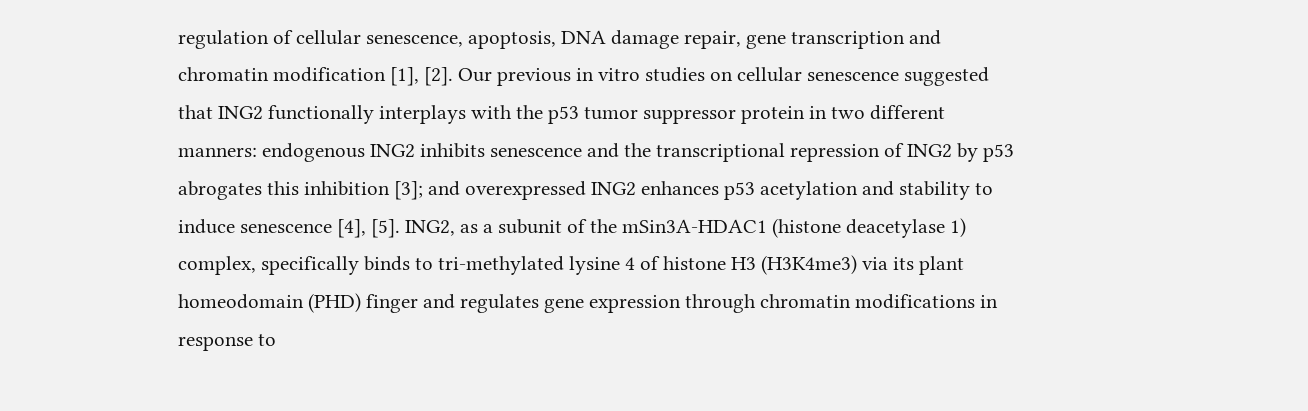regulation of cellular senescence, apoptosis, DNA damage repair, gene transcription and chromatin modification [1], [2]. Our previous in vitro studies on cellular senescence suggested that ING2 functionally interplays with the p53 tumor suppressor protein in two different manners: endogenous ING2 inhibits senescence and the transcriptional repression of ING2 by p53 abrogates this inhibition [3]; and overexpressed ING2 enhances p53 acetylation and stability to induce senescence [4], [5]. ING2, as a subunit of the mSin3A-HDAC1 (histone deacetylase 1) complex, specifically binds to tri-methylated lysine 4 of histone H3 (H3K4me3) via its plant homeodomain (PHD) finger and regulates gene expression through chromatin modifications in response to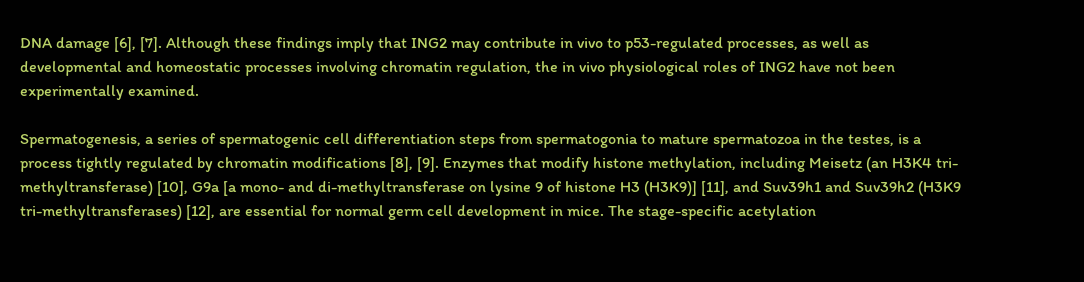DNA damage [6], [7]. Although these findings imply that ING2 may contribute in vivo to p53-regulated processes, as well as developmental and homeostatic processes involving chromatin regulation, the in vivo physiological roles of ING2 have not been experimentally examined.

Spermatogenesis, a series of spermatogenic cell differentiation steps from spermatogonia to mature spermatozoa in the testes, is a process tightly regulated by chromatin modifications [8], [9]. Enzymes that modify histone methylation, including Meisetz (an H3K4 tri-methyltransferase) [10], G9a [a mono- and di-methyltransferase on lysine 9 of histone H3 (H3K9)] [11], and Suv39h1 and Suv39h2 (H3K9 tri-methyltransferases) [12], are essential for normal germ cell development in mice. The stage-specific acetylation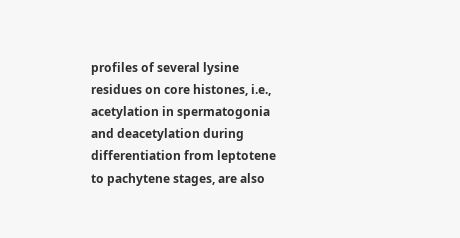profiles of several lysine residues on core histones, i.e., acetylation in spermatogonia and deacetylation during differentiation from leptotene to pachytene stages, are also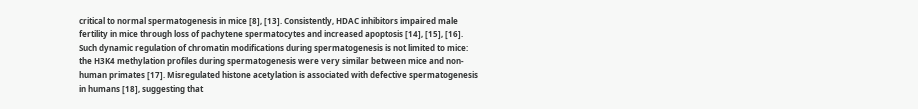critical to normal spermatogenesis in mice [8], [13]. Consistently, HDAC inhibitors impaired male fertility in mice through loss of pachytene spermatocytes and increased apoptosis [14], [15], [16]. Such dynamic regulation of chromatin modifications during spermatogenesis is not limited to mice: the H3K4 methylation profiles during spermatogenesis were very similar between mice and non-human primates [17]. Misregulated histone acetylation is associated with defective spermatogenesis in humans [18], suggesting that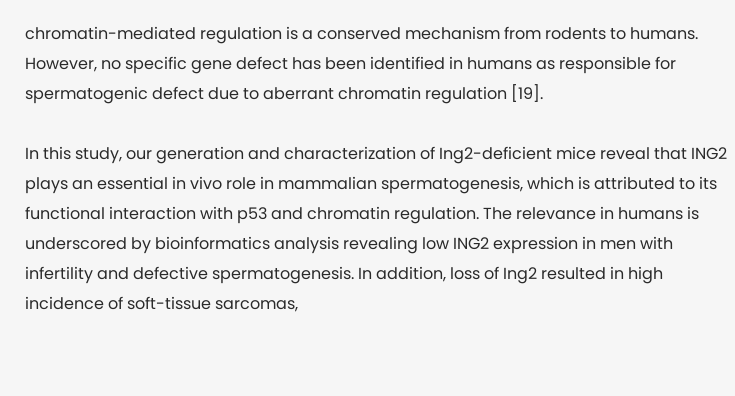chromatin-mediated regulation is a conserved mechanism from rodents to humans. However, no specific gene defect has been identified in humans as responsible for spermatogenic defect due to aberrant chromatin regulation [19].

In this study, our generation and characterization of Ing2-deficient mice reveal that ING2 plays an essential in vivo role in mammalian spermatogenesis, which is attributed to its functional interaction with p53 and chromatin regulation. The relevance in humans is underscored by bioinformatics analysis revealing low ING2 expression in men with infertility and defective spermatogenesis. In addition, loss of Ing2 resulted in high incidence of soft-tissue sarcomas,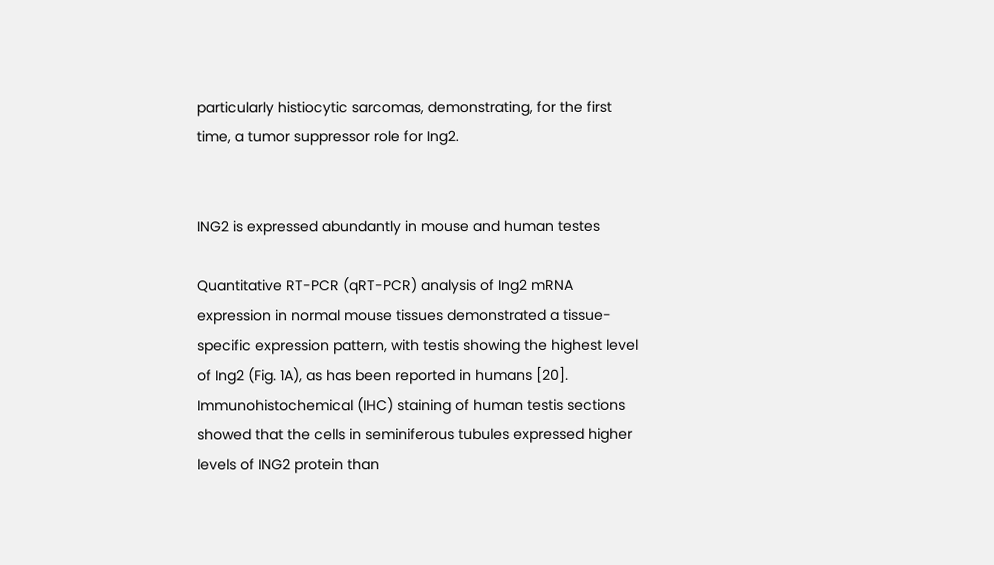particularly histiocytic sarcomas, demonstrating, for the first time, a tumor suppressor role for Ing2.


ING2 is expressed abundantly in mouse and human testes

Quantitative RT-PCR (qRT-PCR) analysis of Ing2 mRNA expression in normal mouse tissues demonstrated a tissue-specific expression pattern, with testis showing the highest level of Ing2 (Fig. 1A), as has been reported in humans [20]. Immunohistochemical (IHC) staining of human testis sections showed that the cells in seminiferous tubules expressed higher levels of ING2 protein than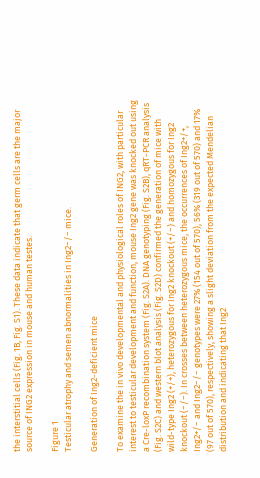the interstitial cells (Fig. 1B, Fig. S1). These data indicate that germ cells are the major source of ING2 expression in mouse and human testes.

Figure 1
Testicular atrophy and semen abnormalities in Ing2−/− mice.

Generation of Ing2-deficient mice

To examine the in vivo developmental and physiological roles of ING2, with particular interest to testicular development and function, mouse Ing2 gene was knocked out using a Cre-loxP recombination system (Fig. S2A). DNA genotyping (Fig. S2B), qRT-PCR analysis (Fig. S2C) and western blot analysis (Fig. S2D) confirmed the generation of mice with wild-type Ing2 (+/+), heterozygous for Ing2 knockout (+/−) and homozygous for Ing2 knockout (−/−). In crosses between heterozygous mice, the occurrences of Ing2+/+, Ing2+/− and Ing2−/− genotypes were 27% (154 out of 570), 56% (319 out of 570) and 17% (97 out of 570), respectively, showing a slight deviation from the expected Mendelian distribution and indicating that Ing2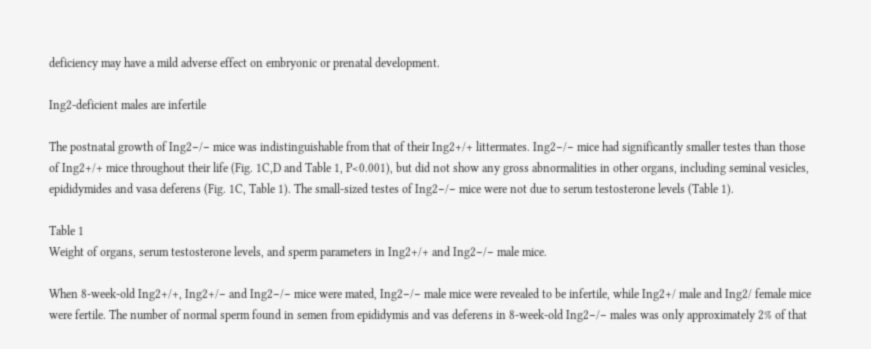deficiency may have a mild adverse effect on embryonic or prenatal development.

Ing2-deficient males are infertile

The postnatal growth of Ing2−/− mice was indistinguishable from that of their Ing2+/+ littermates. Ing2−/− mice had significantly smaller testes than those of Ing2+/+ mice throughout their life (Fig. 1C,D and Table 1, P<0.001), but did not show any gross abnormalities in other organs, including seminal vesicles, epididymides and vasa deferens (Fig. 1C, Table 1). The small-sized testes of Ing2−/− mice were not due to serum testosterone levels (Table 1).

Table 1
Weight of organs, serum testosterone levels, and sperm parameters in Ing2+/+ and Ing2−/− male mice.

When 8-week-old Ing2+/+, Ing2+/− and Ing2−/− mice were mated, Ing2−/− male mice were revealed to be infertile, while Ing2+/ male and Ing2/ female mice were fertile. The number of normal sperm found in semen from epididymis and vas deferens in 8-week-old Ing2−/− males was only approximately 2% of that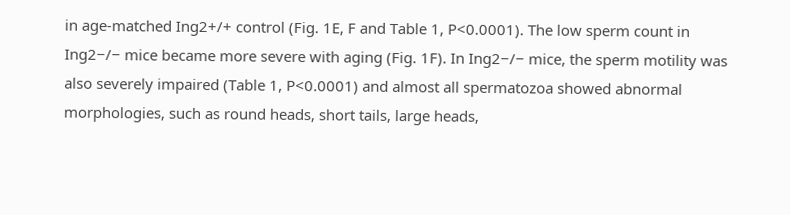in age-matched Ing2+/+ control (Fig. 1E, F and Table 1, P<0.0001). The low sperm count in Ing2−/− mice became more severe with aging (Fig. 1F). In Ing2−/− mice, the sperm motility was also severely impaired (Table 1, P<0.0001) and almost all spermatozoa showed abnormal morphologies, such as round heads, short tails, large heads,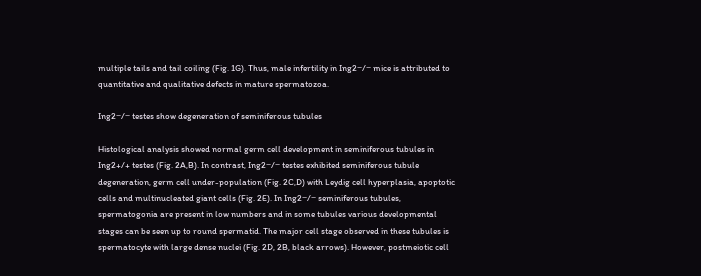multiple tails and tail coiling (Fig. 1G). Thus, male infertility in Ing2−/− mice is attributed to quantitative and qualitative defects in mature spermatozoa.

Ing2−/− testes show degeneration of seminiferous tubules

Histological analysis showed normal germ cell development in seminiferous tubules in Ing2+/+ testes (Fig. 2A,B). In contrast, Ing2−/− testes exhibited seminiferous tubule degeneration, germ cell under-population (Fig. 2C,D) with Leydig cell hyperplasia, apoptotic cells and multinucleated giant cells (Fig. 2E). In Ing2−/− seminiferous tubules, spermatogonia are present in low numbers and in some tubules various developmental stages can be seen up to round spermatid. The major cell stage observed in these tubules is spermatocyte with large dense nuclei (Fig. 2D, 2B, black arrows). However, postmeiotic cell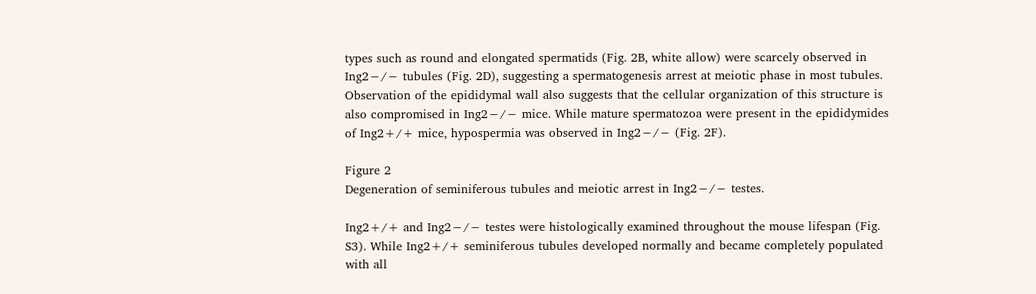types such as round and elongated spermatids (Fig. 2B, white allow) were scarcely observed in Ing2−/− tubules (Fig. 2D), suggesting a spermatogenesis arrest at meiotic phase in most tubules. Observation of the epididymal wall also suggests that the cellular organization of this structure is also compromised in Ing2−/− mice. While mature spermatozoa were present in the epididymides of Ing2+/+ mice, hypospermia was observed in Ing2−/− (Fig. 2F).

Figure 2
Degeneration of seminiferous tubules and meiotic arrest in Ing2−/− testes.

Ing2+/+ and Ing2−/− testes were histologically examined throughout the mouse lifespan (Fig. S3). While Ing2+/+ seminiferous tubules developed normally and became completely populated with all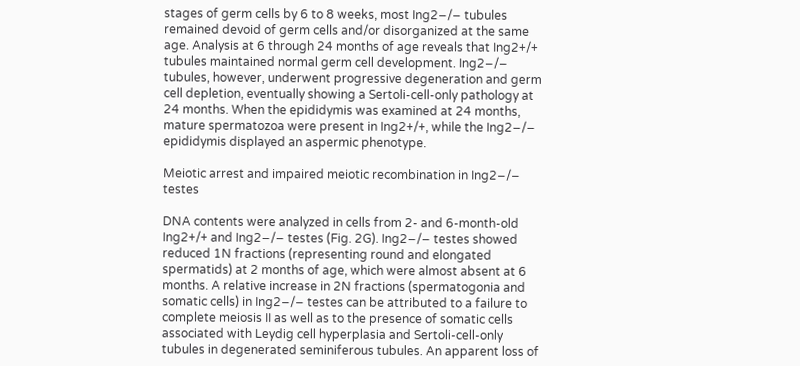stages of germ cells by 6 to 8 weeks, most Ing2−/− tubules remained devoid of germ cells and/or disorganized at the same age. Analysis at 6 through 24 months of age reveals that Ing2+/+ tubules maintained normal germ cell development. Ing2−/− tubules, however, underwent progressive degeneration and germ cell depletion, eventually showing a Sertoli-cell-only pathology at 24 months. When the epididymis was examined at 24 months, mature spermatozoa were present in Ing2+/+, while the Ing2−/− epididymis displayed an aspermic phenotype.

Meiotic arrest and impaired meiotic recombination in Ing2−/− testes

DNA contents were analyzed in cells from 2- and 6-month-old Ing2+/+ and Ing2−/− testes (Fig. 2G). Ing2−/− testes showed reduced 1N fractions (representing round and elongated spermatids) at 2 months of age, which were almost absent at 6 months. A relative increase in 2N fractions (spermatogonia and somatic cells) in Ing2−/− testes can be attributed to a failure to complete meiosis II as well as to the presence of somatic cells associated with Leydig cell hyperplasia and Sertoli-cell-only tubules in degenerated seminiferous tubules. An apparent loss of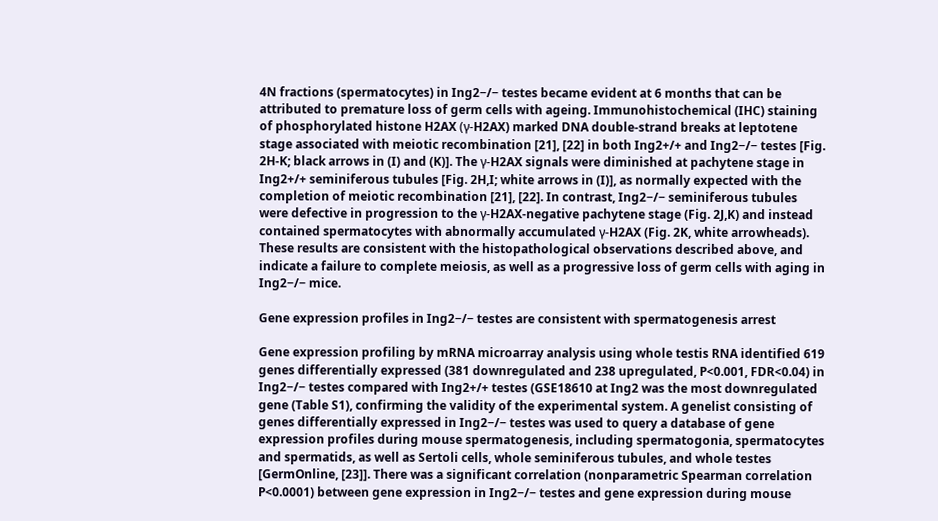4N fractions (spermatocytes) in Ing2−/− testes became evident at 6 months that can be attributed to premature loss of germ cells with ageing. Immunohistochemical (IHC) staining of phosphorylated histone H2AX (γ-H2AX) marked DNA double-strand breaks at leptotene stage associated with meiotic recombination [21], [22] in both Ing2+/+ and Ing2−/− testes [Fig. 2H-K; black arrows in (I) and (K)]. The γ-H2AX signals were diminished at pachytene stage in Ing2+/+ seminiferous tubules [Fig. 2H,I; white arrows in (I)], as normally expected with the completion of meiotic recombination [21], [22]. In contrast, Ing2−/− seminiferous tubules were defective in progression to the γ-H2AX-negative pachytene stage (Fig. 2J,K) and instead contained spermatocytes with abnormally accumulated γ-H2AX (Fig. 2K, white arrowheads). These results are consistent with the histopathological observations described above, and indicate a failure to complete meiosis, as well as a progressive loss of germ cells with aging in Ing2−/− mice.

Gene expression profiles in Ing2−/− testes are consistent with spermatogenesis arrest

Gene expression profiling by mRNA microarray analysis using whole testis RNA identified 619 genes differentially expressed (381 downregulated and 238 upregulated, P<0.001, FDR<0.04) in Ing2−/− testes compared with Ing2+/+ testes (GSE18610 at Ing2 was the most downregulated gene (Table S1), confirming the validity of the experimental system. A genelist consisting of genes differentially expressed in Ing2−/− testes was used to query a database of gene expression profiles during mouse spermatogenesis, including spermatogonia, spermatocytes and spermatids, as well as Sertoli cells, whole seminiferous tubules, and whole testes [GermOnline, [23]]. There was a significant correlation (nonparametric Spearman correlation P<0.0001) between gene expression in Ing2−/− testes and gene expression during mouse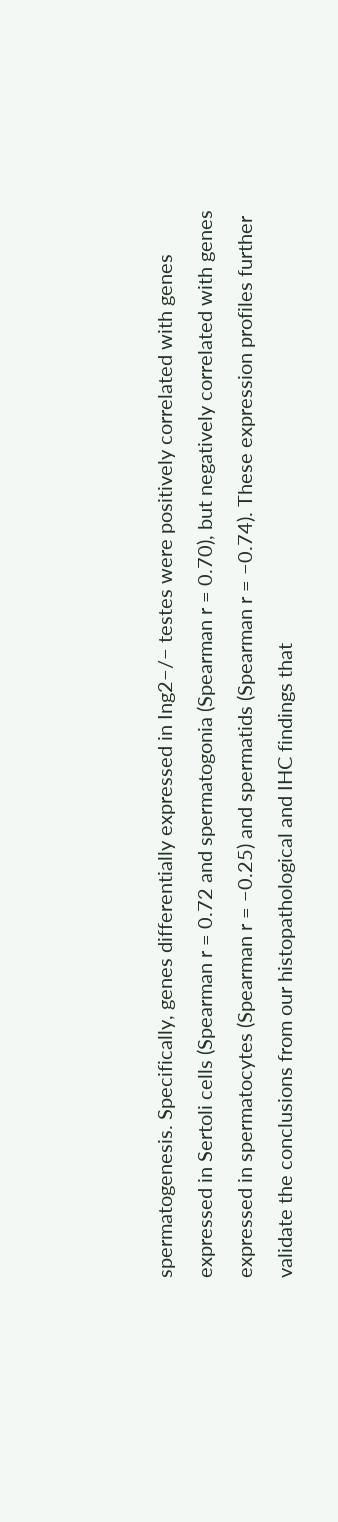spermatogenesis. Specifically, genes differentially expressed in Ing2−/− testes were positively correlated with genes expressed in Sertoli cells (Spearman r = 0.72 and spermatogonia (Spearman r = 0.70), but negatively correlated with genes expressed in spermatocytes (Spearman r = −0.25) and spermatids (Spearman r = −0.74). These expression profiles further validate the conclusions from our histopathological and IHC findings that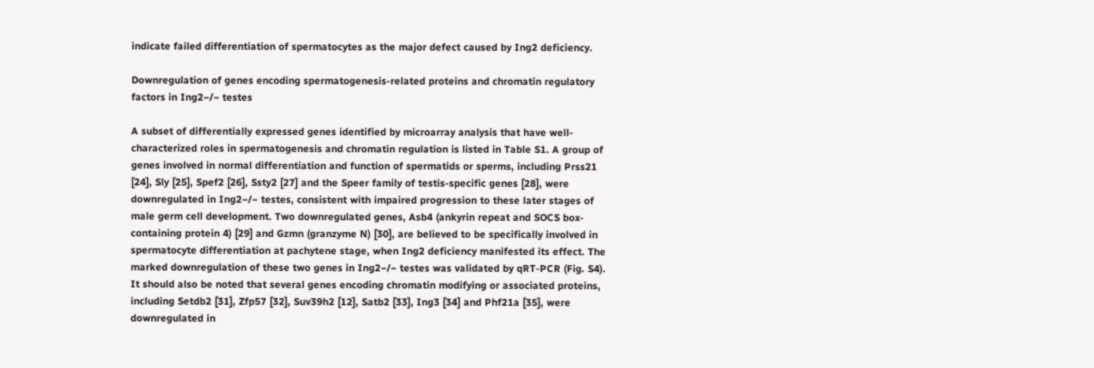indicate failed differentiation of spermatocytes as the major defect caused by Ing2 deficiency.

Downregulation of genes encoding spermatogenesis-related proteins and chromatin regulatory factors in Ing2−/− testes

A subset of differentially expressed genes identified by microarray analysis that have well-characterized roles in spermatogenesis and chromatin regulation is listed in Table S1. A group of genes involved in normal differentiation and function of spermatids or sperms, including Prss21 [24], Sly [25], Spef2 [26], Ssty2 [27] and the Speer family of testis-specific genes [28], were downregulated in Ing2−/− testes, consistent with impaired progression to these later stages of male germ cell development. Two downregulated genes, Asb4 (ankyrin repeat and SOCS box-containing protein 4) [29] and Gzmn (granzyme N) [30], are believed to be specifically involved in spermatocyte differentiation at pachytene stage, when Ing2 deficiency manifested its effect. The marked downregulation of these two genes in Ing2−/− testes was validated by qRT-PCR (Fig. S4). It should also be noted that several genes encoding chromatin modifying or associated proteins, including Setdb2 [31], Zfp57 [32], Suv39h2 [12], Satb2 [33], Ing3 [34] and Phf21a [35], were downregulated in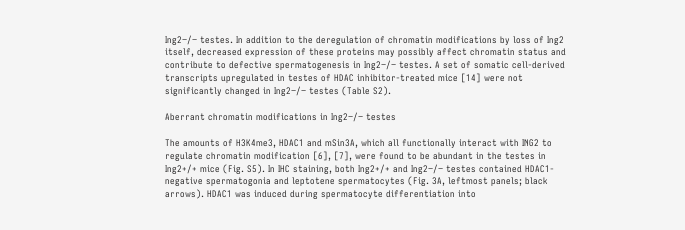Ing2−/− testes. In addition to the deregulation of chromatin modifications by loss of Ing2 itself, decreased expression of these proteins may possibly affect chromatin status and contribute to defective spermatogenesis in Ing2−/− testes. A set of somatic cell-derived transcripts upregulated in testes of HDAC inhibitor-treated mice [14] were not significantly changed in Ing2−/− testes (Table S2).

Aberrant chromatin modifications in Ing2−/− testes

The amounts of H3K4me3, HDAC1 and mSin3A, which all functionally interact with ING2 to regulate chromatin modification [6], [7], were found to be abundant in the testes in Ing2+/+ mice (Fig. S5). In IHC staining, both Ing2+/+ and Ing2−/− testes contained HDAC1-negative spermatogonia and leptotene spermatocytes (Fig. 3A, leftmost panels; black arrows). HDAC1 was induced during spermatocyte differentiation into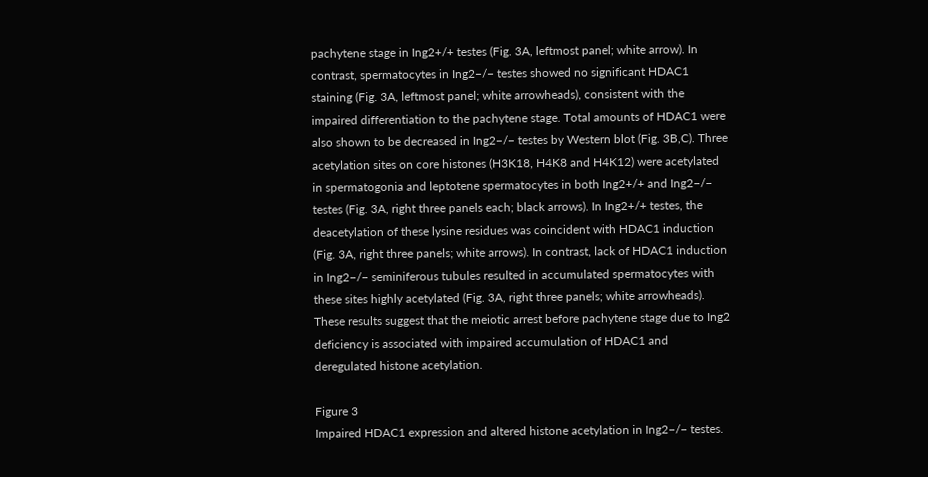pachytene stage in Ing2+/+ testes (Fig. 3A, leftmost panel; white arrow). In contrast, spermatocytes in Ing2−/− testes showed no significant HDAC1 staining (Fig. 3A, leftmost panel; white arrowheads), consistent with the impaired differentiation to the pachytene stage. Total amounts of HDAC1 were also shown to be decreased in Ing2−/− testes by Western blot (Fig. 3B,C). Three acetylation sites on core histones (H3K18, H4K8 and H4K12) were acetylated in spermatogonia and leptotene spermatocytes in both Ing2+/+ and Ing2−/− testes (Fig. 3A, right three panels each; black arrows). In Ing2+/+ testes, the deacetylation of these lysine residues was coincident with HDAC1 induction (Fig. 3A, right three panels; white arrows). In contrast, lack of HDAC1 induction in Ing2−/− seminiferous tubules resulted in accumulated spermatocytes with these sites highly acetylated (Fig. 3A, right three panels; white arrowheads). These results suggest that the meiotic arrest before pachytene stage due to Ing2 deficiency is associated with impaired accumulation of HDAC1 and deregulated histone acetylation.

Figure 3
Impaired HDAC1 expression and altered histone acetylation in Ing2−/− testes.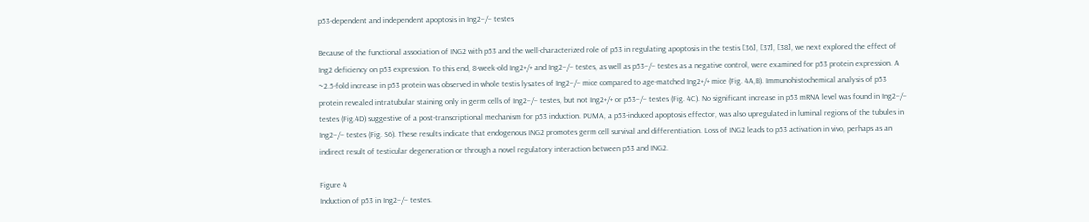p53-dependent and independent apoptosis in Ing2−/− testes

Because of the functional association of ING2 with p53 and the well-characterized role of p53 in regulating apoptosis in the testis [36], [37], [38], we next explored the effect of Ing2 deficiency on p53 expression. To this end, 8-week-old Ing2+/+ and Ing2−/− testes, as well as p53−/− testes as a negative control, were examined for p53 protein expression. A ~2.5-fold increase in p53 protein was observed in whole testis lysates of Ing2−/− mice compared to age-matched Ing2+/+ mice (Fig. 4A,B). Immunohistochemical analysis of p53 protein revealed intratubular staining only in germ cells of Ing2−/− testes, but not Ing2+/+ or p53−/− testes (Fig. 4C). No significant increase in p53 mRNA level was found in Ing2−/− testes (Fig.4D) suggestive of a post-transcriptional mechanism for p53 induction. PUMA, a p53-induced apoptosis effector, was also upregulated in luminal regions of the tubules in Ing2−/− testes (Fig. S6). These results indicate that endogenous ING2 promotes germ cell survival and differentiation. Loss of ING2 leads to p53 activation in vivo, perhaps as an indirect result of testicular degeneration or through a novel regulatory interaction between p53 and ING2.

Figure 4
Induction of p53 in Ing2−/− testes.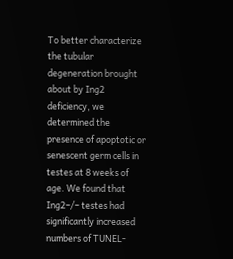To better characterize the tubular degeneration brought about by Ing2 deficiency, we determined the presence of apoptotic or senescent germ cells in testes at 8 weeks of age. We found that Ing2−/− testes had significantly increased numbers of TUNEL-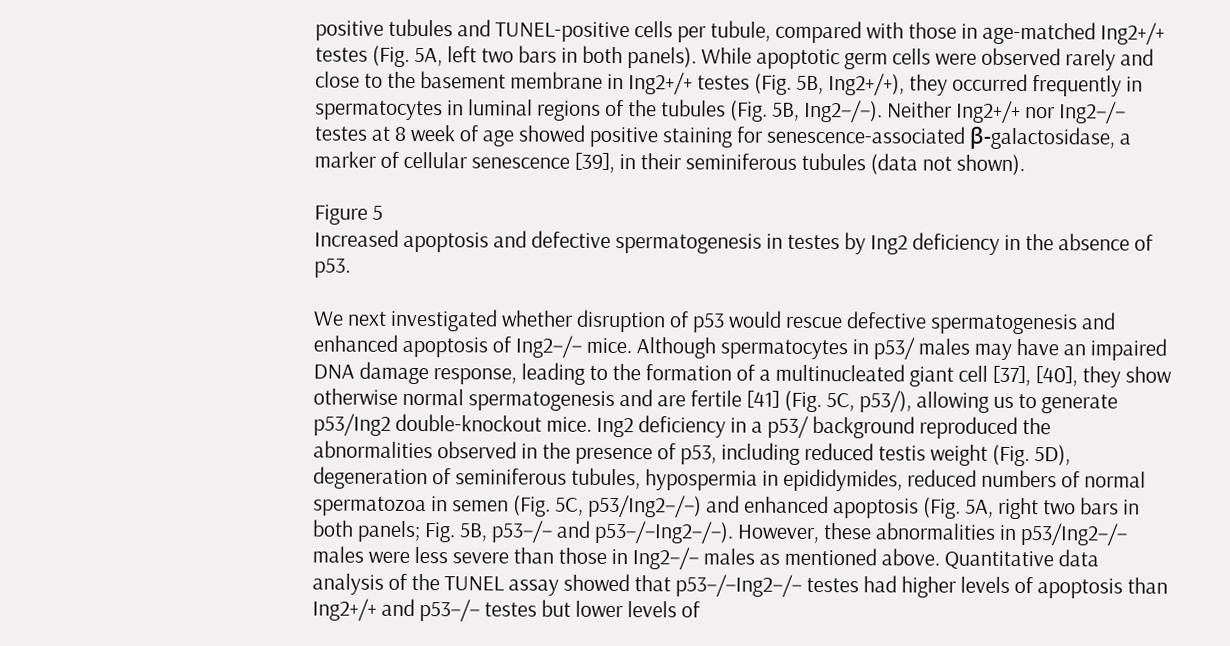positive tubules and TUNEL-positive cells per tubule, compared with those in age-matched Ing2+/+ testes (Fig. 5A, left two bars in both panels). While apoptotic germ cells were observed rarely and close to the basement membrane in Ing2+/+ testes (Fig. 5B, Ing2+/+), they occurred frequently in spermatocytes in luminal regions of the tubules (Fig. 5B, Ing2−/−). Neither Ing2+/+ nor Ing2−/− testes at 8 week of age showed positive staining for senescence-associated β-galactosidase, a marker of cellular senescence [39], in their seminiferous tubules (data not shown).

Figure 5
Increased apoptosis and defective spermatogenesis in testes by Ing2 deficiency in the absence of p53.

We next investigated whether disruption of p53 would rescue defective spermatogenesis and enhanced apoptosis of Ing2−/− mice. Although spermatocytes in p53/ males may have an impaired DNA damage response, leading to the formation of a multinucleated giant cell [37], [40], they show otherwise normal spermatogenesis and are fertile [41] (Fig. 5C, p53/), allowing us to generate p53/Ing2 double-knockout mice. Ing2 deficiency in a p53/ background reproduced the abnormalities observed in the presence of p53, including reduced testis weight (Fig. 5D), degeneration of seminiferous tubules, hypospermia in epididymides, reduced numbers of normal spermatozoa in semen (Fig. 5C, p53/Ing2−/−) and enhanced apoptosis (Fig. 5A, right two bars in both panels; Fig. 5B, p53−/− and p53−/−Ing2−/−). However, these abnormalities in p53/Ing2−/− males were less severe than those in Ing2−/− males as mentioned above. Quantitative data analysis of the TUNEL assay showed that p53−/−Ing2−/− testes had higher levels of apoptosis than Ing2+/+ and p53−/− testes but lower levels of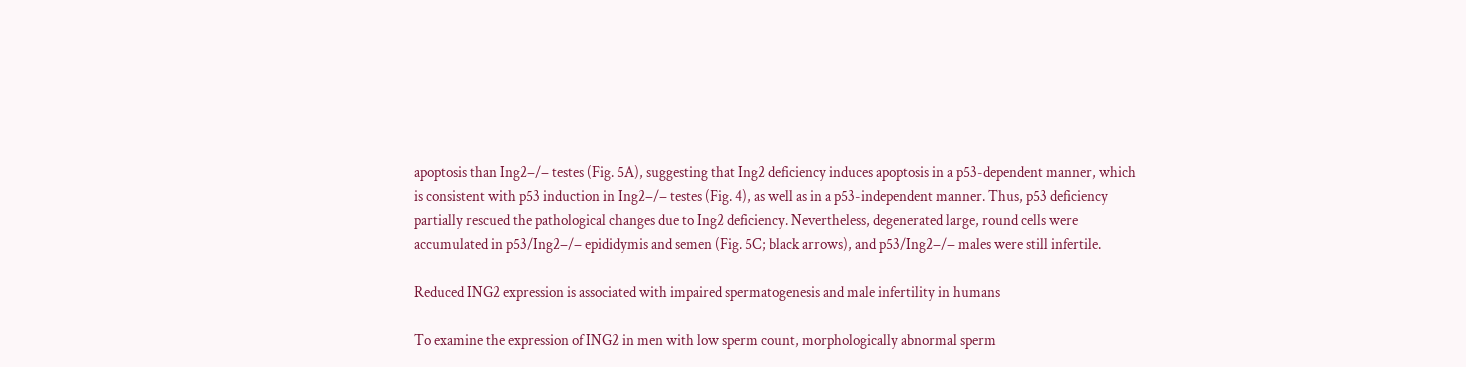apoptosis than Ing2−/− testes (Fig. 5A), suggesting that Ing2 deficiency induces apoptosis in a p53-dependent manner, which is consistent with p53 induction in Ing2−/− testes (Fig. 4), as well as in a p53-independent manner. Thus, p53 deficiency partially rescued the pathological changes due to Ing2 deficiency. Nevertheless, degenerated large, round cells were accumulated in p53/Ing2−/− epididymis and semen (Fig. 5C; black arrows), and p53/Ing2−/− males were still infertile.

Reduced ING2 expression is associated with impaired spermatogenesis and male infertility in humans

To examine the expression of ING2 in men with low sperm count, morphologically abnormal sperm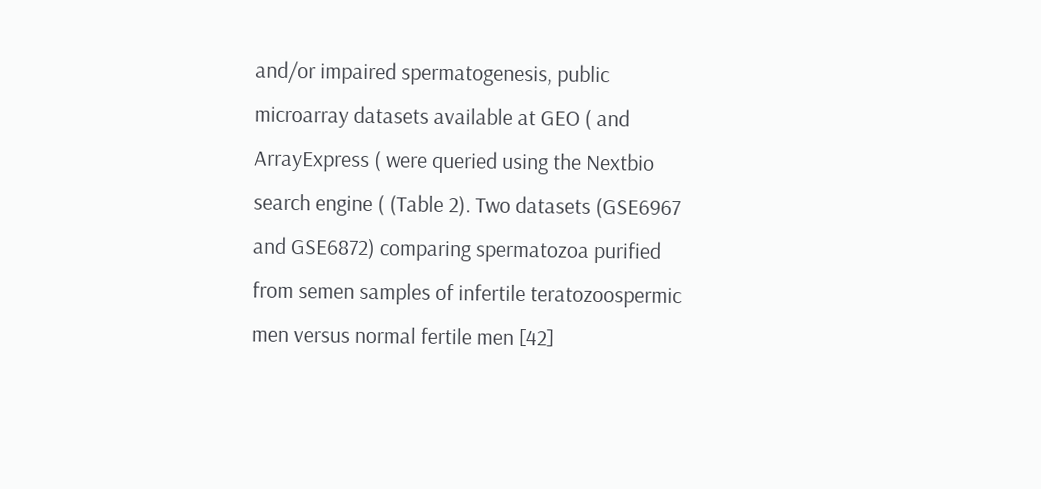and/or impaired spermatogenesis, public microarray datasets available at GEO ( and ArrayExpress ( were queried using the Nextbio search engine ( (Table 2). Two datasets (GSE6967 and GSE6872) comparing spermatozoa purified from semen samples of infertile teratozoospermic men versus normal fertile men [42]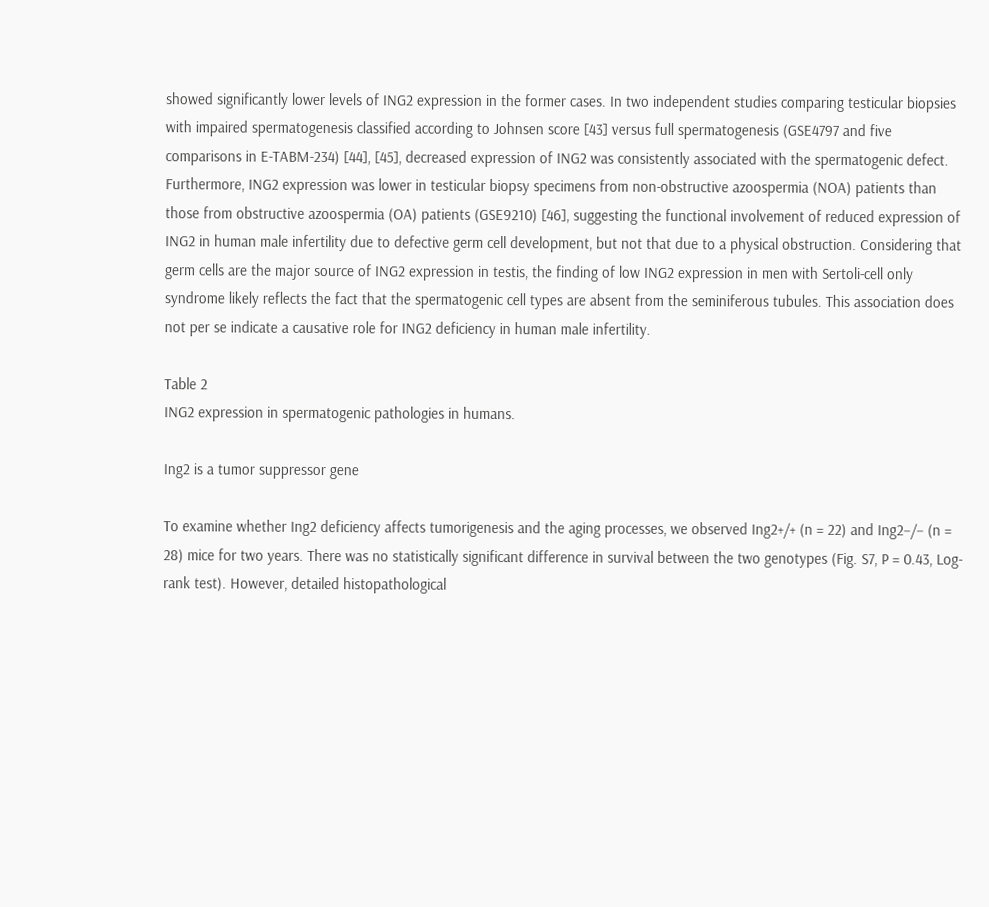showed significantly lower levels of ING2 expression in the former cases. In two independent studies comparing testicular biopsies with impaired spermatogenesis classified according to Johnsen score [43] versus full spermatogenesis (GSE4797 and five comparisons in E-TABM-234) [44], [45], decreased expression of ING2 was consistently associated with the spermatogenic defect. Furthermore, ING2 expression was lower in testicular biopsy specimens from non-obstructive azoospermia (NOA) patients than those from obstructive azoospermia (OA) patients (GSE9210) [46], suggesting the functional involvement of reduced expression of ING2 in human male infertility due to defective germ cell development, but not that due to a physical obstruction. Considering that germ cells are the major source of ING2 expression in testis, the finding of low ING2 expression in men with Sertoli-cell only syndrome likely reflects the fact that the spermatogenic cell types are absent from the seminiferous tubules. This association does not per se indicate a causative role for ING2 deficiency in human male infertility.

Table 2
ING2 expression in spermatogenic pathologies in humans.

Ing2 is a tumor suppressor gene

To examine whether Ing2 deficiency affects tumorigenesis and the aging processes, we observed Ing2+/+ (n = 22) and Ing2−/− (n = 28) mice for two years. There was no statistically significant difference in survival between the two genotypes (Fig. S7, P = 0.43, Log-rank test). However, detailed histopathological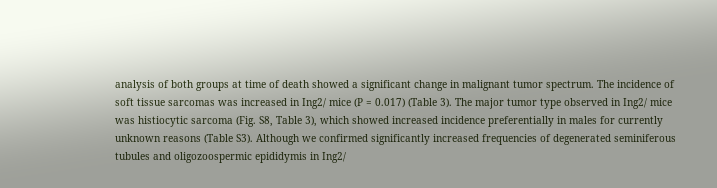analysis of both groups at time of death showed a significant change in malignant tumor spectrum. The incidence of soft tissue sarcomas was increased in Ing2/ mice (P = 0.017) (Table 3). The major tumor type observed in Ing2/ mice was histiocytic sarcoma (Fig. S8, Table 3), which showed increased incidence preferentially in males for currently unknown reasons (Table S3). Although we confirmed significantly increased frequencies of degenerated seminiferous tubules and oligozoospermic epididymis in Ing2/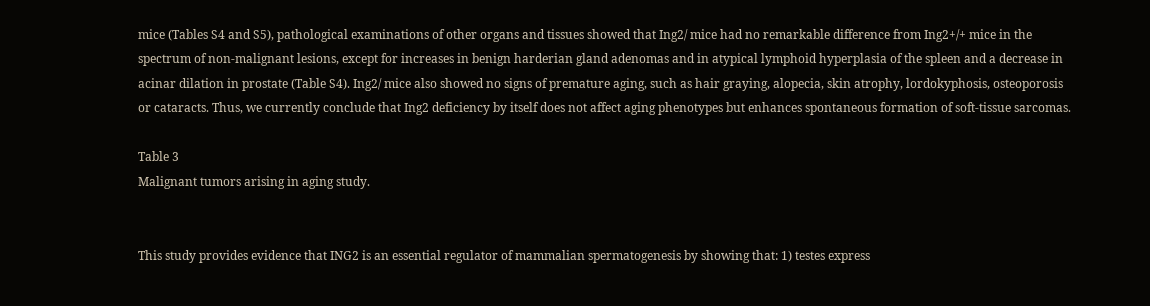mice (Tables S4 and S5), pathological examinations of other organs and tissues showed that Ing2/ mice had no remarkable difference from Ing2+/+ mice in the spectrum of non-malignant lesions, except for increases in benign harderian gland adenomas and in atypical lymphoid hyperplasia of the spleen and a decrease in acinar dilation in prostate (Table S4). Ing2/ mice also showed no signs of premature aging, such as hair graying, alopecia, skin atrophy, lordokyphosis, osteoporosis or cataracts. Thus, we currently conclude that Ing2 deficiency by itself does not affect aging phenotypes but enhances spontaneous formation of soft-tissue sarcomas.

Table 3
Malignant tumors arising in aging study.


This study provides evidence that ING2 is an essential regulator of mammalian spermatogenesis by showing that: 1) testes express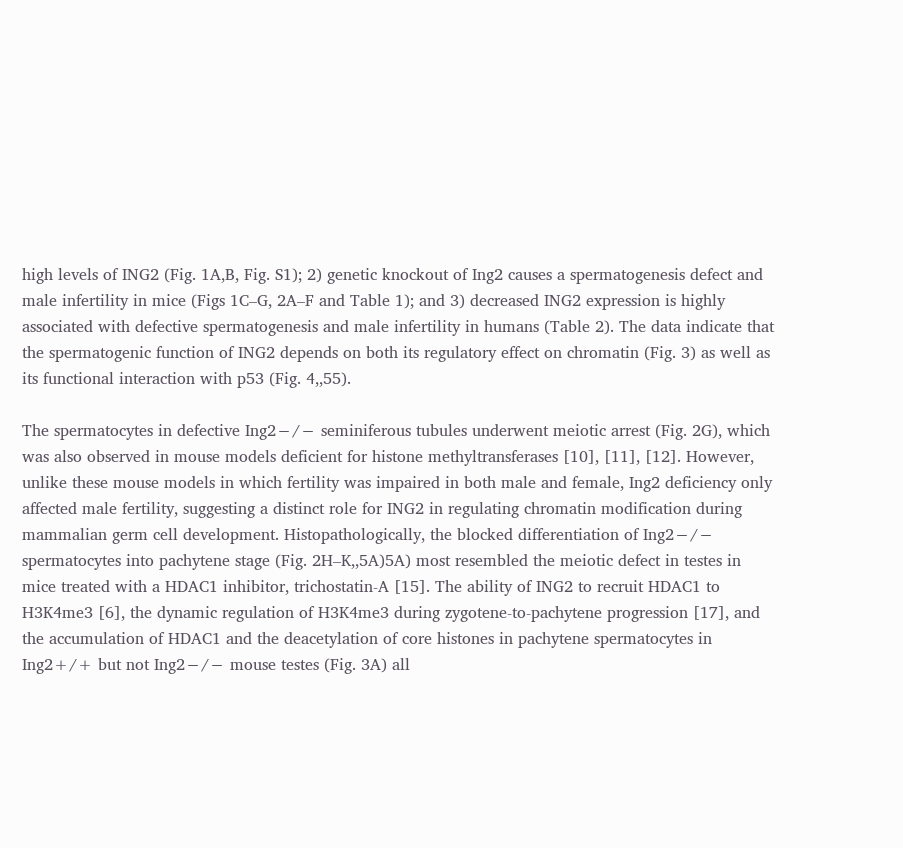high levels of ING2 (Fig. 1A,B, Fig. S1); 2) genetic knockout of Ing2 causes a spermatogenesis defect and male infertility in mice (Figs 1C–G, 2A–F and Table 1); and 3) decreased ING2 expression is highly associated with defective spermatogenesis and male infertility in humans (Table 2). The data indicate that the spermatogenic function of ING2 depends on both its regulatory effect on chromatin (Fig. 3) as well as its functional interaction with p53 (Fig. 4,,55).

The spermatocytes in defective Ing2−/− seminiferous tubules underwent meiotic arrest (Fig. 2G), which was also observed in mouse models deficient for histone methyltransferases [10], [11], [12]. However, unlike these mouse models in which fertility was impaired in both male and female, Ing2 deficiency only affected male fertility, suggesting a distinct role for ING2 in regulating chromatin modification during mammalian germ cell development. Histopathologically, the blocked differentiation of Ing2−/− spermatocytes into pachytene stage (Fig. 2H–K,,5A)5A) most resembled the meiotic defect in testes in mice treated with a HDAC1 inhibitor, trichostatin-A [15]. The ability of ING2 to recruit HDAC1 to H3K4me3 [6], the dynamic regulation of H3K4me3 during zygotene-to-pachytene progression [17], and the accumulation of HDAC1 and the deacetylation of core histones in pachytene spermatocytes in Ing2+/+ but not Ing2−/− mouse testes (Fig. 3A) all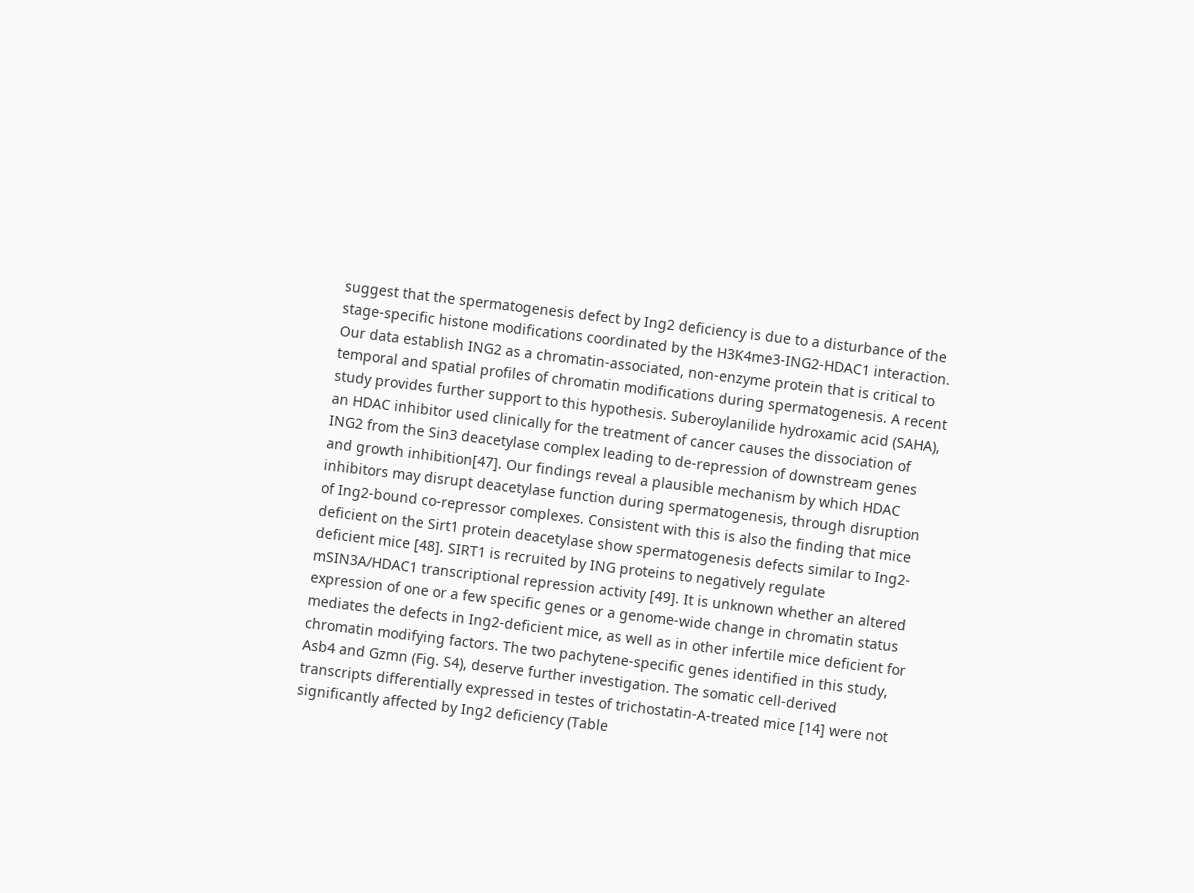suggest that the spermatogenesis defect by Ing2 deficiency is due to a disturbance of the stage-specific histone modifications coordinated by the H3K4me3-ING2-HDAC1 interaction. Our data establish ING2 as a chromatin-associated, non-enzyme protein that is critical to temporal and spatial profiles of chromatin modifications during spermatogenesis. A recent study provides further support to this hypothesis. Suberoylanilide hydroxamic acid (SAHA), an HDAC inhibitor used clinically for the treatment of cancer causes the dissociation of ING2 from the Sin3 deacetylase complex leading to de-repression of downstream genes and growth inhibition[47]. Our findings reveal a plausible mechanism by which HDAC inhibitors may disrupt deacetylase function during spermatogenesis, through disruption of Ing2-bound co-repressor complexes. Consistent with this is also the finding that mice deficient on the Sirt1 protein deacetylase show spermatogenesis defects similar to Ing2-deficient mice [48]. SIRT1 is recruited by ING proteins to negatively regulate mSIN3A/HDAC1 transcriptional repression activity [49]. It is unknown whether an altered expression of one or a few specific genes or a genome-wide change in chromatin status mediates the defects in Ing2-deficient mice, as well as in other infertile mice deficient for chromatin modifying factors. The two pachytene-specific genes identified in this study, Asb4 and Gzmn (Fig. S4), deserve further investigation. The somatic cell-derived transcripts differentially expressed in testes of trichostatin-A-treated mice [14] were not significantly affected by Ing2 deficiency (Table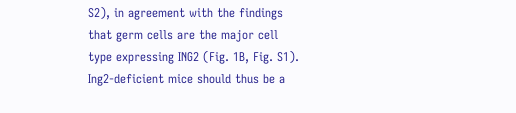S2), in agreement with the findings that germ cells are the major cell type expressing ING2 (Fig. 1B, Fig. S1). Ing2-deficient mice should thus be a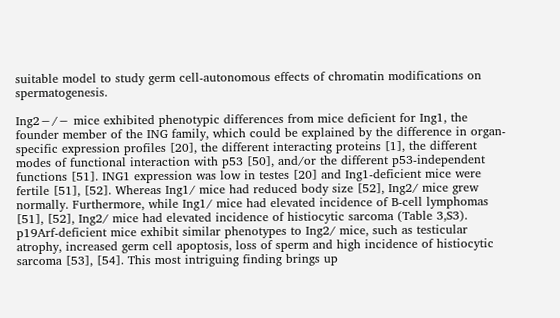suitable model to study germ cell-autonomous effects of chromatin modifications on spermatogenesis.

Ing2−/− mice exhibited phenotypic differences from mice deficient for Ing1, the founder member of the ING family, which could be explained by the difference in organ-specific expression profiles [20], the different interacting proteins [1], the different modes of functional interaction with p53 [50], and/or the different p53-independent functions [51]. ING1 expression was low in testes [20] and Ing1-deficient mice were fertile [51], [52]. Whereas Ing1/ mice had reduced body size [52], Ing2/ mice grew normally. Furthermore, while Ing1/ mice had elevated incidence of B-cell lymphomas [51], [52], Ing2/ mice had elevated incidence of histiocytic sarcoma (Table 3,S3). p19Arf-deficient mice exhibit similar phenotypes to Ing2/ mice, such as testicular atrophy, increased germ cell apoptosis, loss of sperm and high incidence of histiocytic sarcoma [53], [54]. This most intriguing finding brings up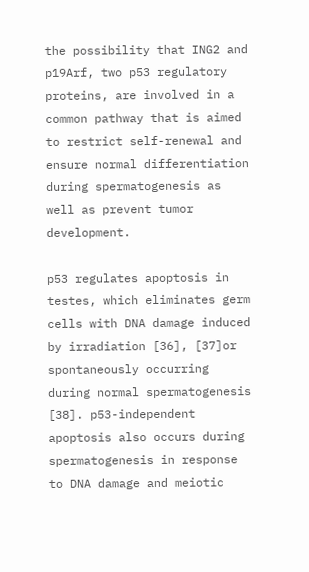the possibility that ING2 and p19Arf, two p53 regulatory proteins, are involved in a common pathway that is aimed to restrict self-renewal and ensure normal differentiation during spermatogenesis as well as prevent tumor development.

p53 regulates apoptosis in testes, which eliminates germ cells with DNA damage induced by irradiation [36], [37]or spontaneously occurring during normal spermatogenesis [38]. p53-independent apoptosis also occurs during spermatogenesis in response to DNA damage and meiotic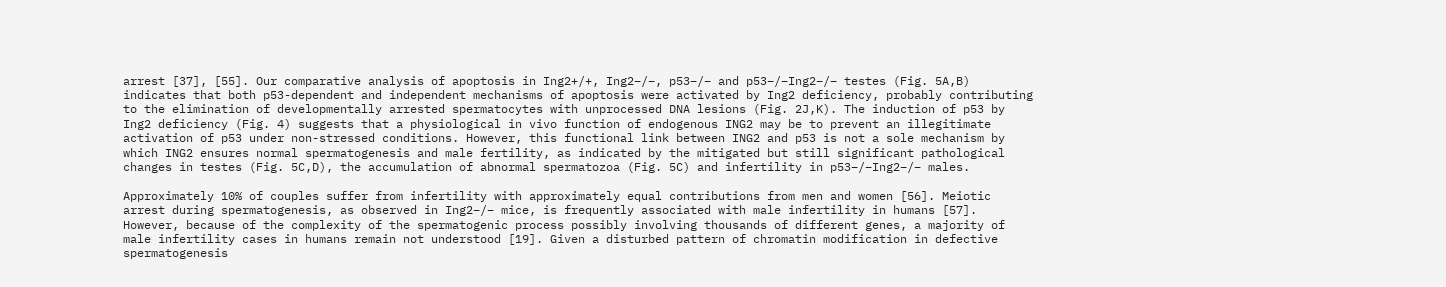arrest [37], [55]. Our comparative analysis of apoptosis in Ing2+/+, Ing2−/−, p53−/− and p53−/−Ing2−/− testes (Fig. 5A,B) indicates that both p53-dependent and independent mechanisms of apoptosis were activated by Ing2 deficiency, probably contributing to the elimination of developmentally arrested spermatocytes with unprocessed DNA lesions (Fig. 2J,K). The induction of p53 by Ing2 deficiency (Fig. 4) suggests that a physiological in vivo function of endogenous ING2 may be to prevent an illegitimate activation of p53 under non-stressed conditions. However, this functional link between ING2 and p53 is not a sole mechanism by which ING2 ensures normal spermatogenesis and male fertility, as indicated by the mitigated but still significant pathological changes in testes (Fig. 5C,D), the accumulation of abnormal spermatozoa (Fig. 5C) and infertility in p53−/−Ing2−/− males.

Approximately 10% of couples suffer from infertility with approximately equal contributions from men and women [56]. Meiotic arrest during spermatogenesis, as observed in Ing2−/− mice, is frequently associated with male infertility in humans [57]. However, because of the complexity of the spermatogenic process possibly involving thousands of different genes, a majority of male infertility cases in humans remain not understood [19]. Given a disturbed pattern of chromatin modification in defective spermatogenesis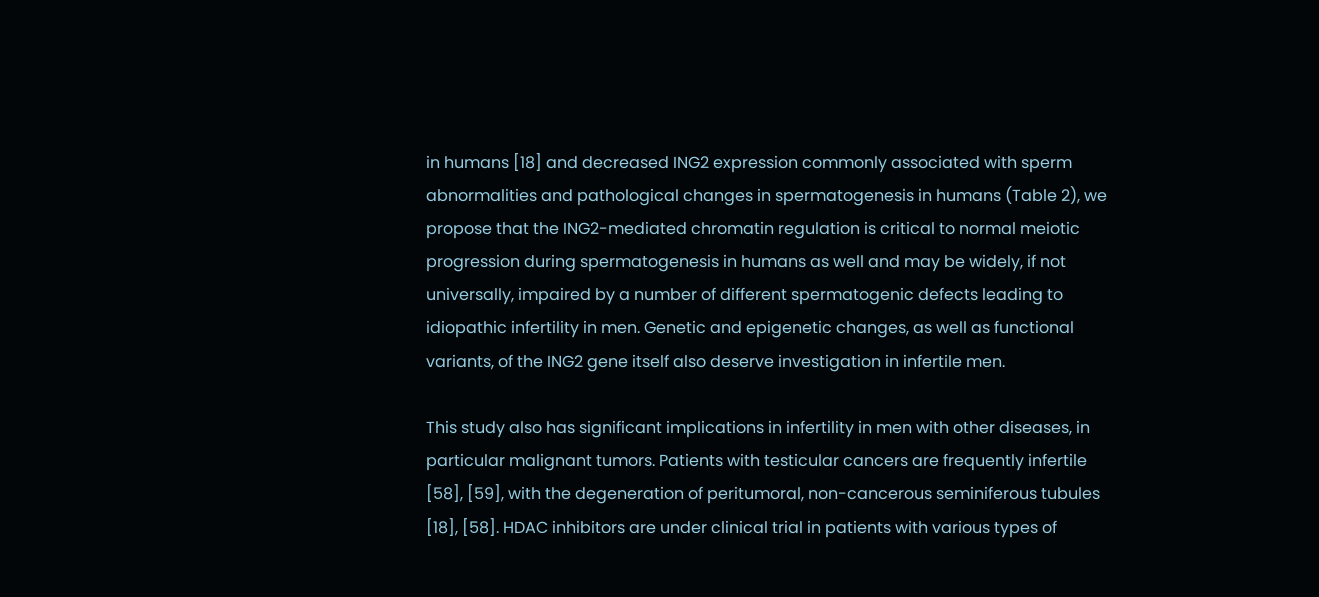in humans [18] and decreased ING2 expression commonly associated with sperm abnormalities and pathological changes in spermatogenesis in humans (Table 2), we propose that the ING2-mediated chromatin regulation is critical to normal meiotic progression during spermatogenesis in humans as well and may be widely, if not universally, impaired by a number of different spermatogenic defects leading to idiopathic infertility in men. Genetic and epigenetic changes, as well as functional variants, of the ING2 gene itself also deserve investigation in infertile men.

This study also has significant implications in infertility in men with other diseases, in particular malignant tumors. Patients with testicular cancers are frequently infertile [58], [59], with the degeneration of peritumoral, non-cancerous seminiferous tubules [18], [58]. HDAC inhibitors are under clinical trial in patients with various types of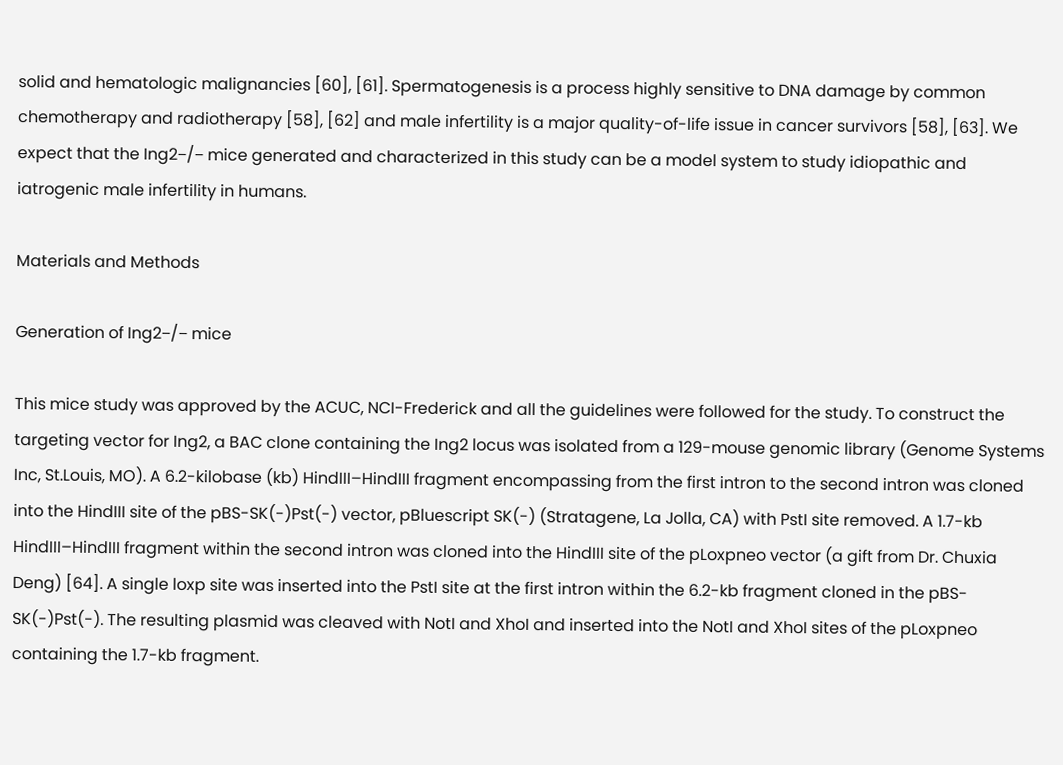solid and hematologic malignancies [60], [61]. Spermatogenesis is a process highly sensitive to DNA damage by common chemotherapy and radiotherapy [58], [62] and male infertility is a major quality-of-life issue in cancer survivors [58], [63]. We expect that the Ing2−/− mice generated and characterized in this study can be a model system to study idiopathic and iatrogenic male infertility in humans.

Materials and Methods

Generation of Ing2−/− mice

This mice study was approved by the ACUC, NCI-Frederick and all the guidelines were followed for the study. To construct the targeting vector for Ing2, a BAC clone containing the Ing2 locus was isolated from a 129-mouse genomic library (Genome Systems Inc, St.Louis, MO). A 6.2-kilobase (kb) HindIII–HindIII fragment encompassing from the first intron to the second intron was cloned into the HindIII site of the pBS-SK(-)Pst(-) vector, pBluescript SK(-) (Stratagene, La Jolla, CA) with PstI site removed. A 1.7-kb HindIII–HindIII fragment within the second intron was cloned into the HindIII site of the pLoxpneo vector (a gift from Dr. Chuxia Deng) [64]. A single loxp site was inserted into the PstI site at the first intron within the 6.2-kb fragment cloned in the pBS-SK(-)Pst(-). The resulting plasmid was cleaved with NotI and XhoI and inserted into the NotI and XhoI sites of the pLoxpneo containing the 1.7-kb fragment.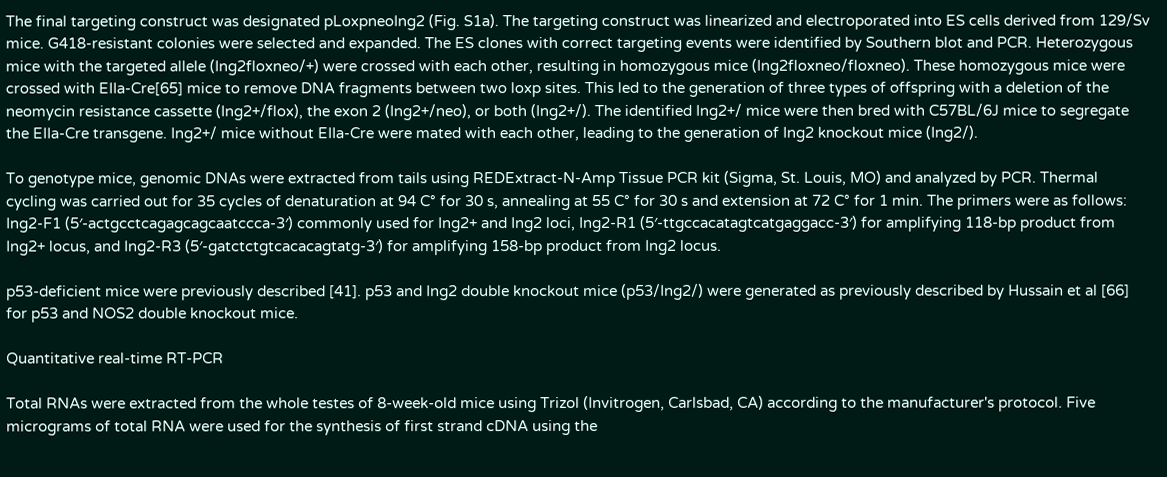The final targeting construct was designated pLoxpneoIng2 (Fig. S1a). The targeting construct was linearized and electroporated into ES cells derived from 129/Sv mice. G418-resistant colonies were selected and expanded. The ES clones with correct targeting events were identified by Southern blot and PCR. Heterozygous mice with the targeted allele (Ing2floxneo/+) were crossed with each other, resulting in homozygous mice (Ing2floxneo/floxneo). These homozygous mice were crossed with EIIa-Cre[65] mice to remove DNA fragments between two loxp sites. This led to the generation of three types of offspring with a deletion of the neomycin resistance cassette (Ing2+/flox), the exon 2 (Ing2+/neo), or both (Ing2+/). The identified Ing2+/ mice were then bred with C57BL/6J mice to segregate the EIIa-Cre transgene. Ing2+/ mice without EIIa-Cre were mated with each other, leading to the generation of Ing2 knockout mice (Ing2/).

To genotype mice, genomic DNAs were extracted from tails using REDExtract-N-Amp Tissue PCR kit (Sigma, St. Louis, MO) and analyzed by PCR. Thermal cycling was carried out for 35 cycles of denaturation at 94 C° for 30 s, annealing at 55 C° for 30 s and extension at 72 C° for 1 min. The primers were as follows: Ing2-F1 (5′-actgcctcagagcagcaatccca-3′) commonly used for Ing2+ and Ing2 loci, Ing2-R1 (5′-ttgccacatagtcatgaggacc-3′) for amplifying 118-bp product from Ing2+ locus, and Ing2-R3 (5′-gatctctgtcacacagtatg-3′) for amplifying 158-bp product from Ing2 locus.

p53-deficient mice were previously described [41]. p53 and Ing2 double knockout mice (p53/Ing2/) were generated as previously described by Hussain et al [66] for p53 and NOS2 double knockout mice.

Quantitative real-time RT-PCR

Total RNAs were extracted from the whole testes of 8-week-old mice using Trizol (Invitrogen, Carlsbad, CA) according to the manufacturer's protocol. Five micrograms of total RNA were used for the synthesis of first strand cDNA using the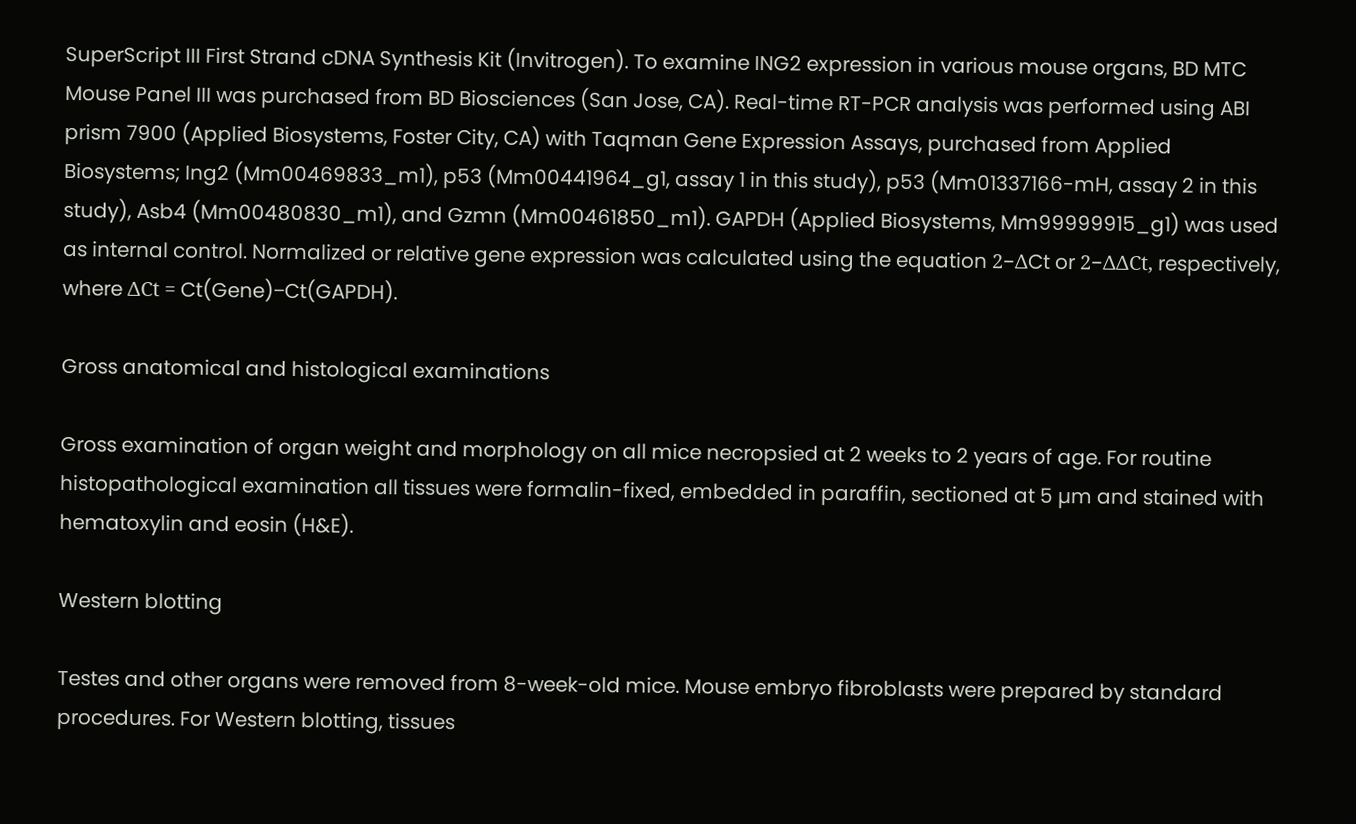SuperScript III First Strand cDNA Synthesis Kit (Invitrogen). To examine ING2 expression in various mouse organs, BD MTC Mouse Panel III was purchased from BD Biosciences (San Jose, CA). Real-time RT-PCR analysis was performed using ABI prism 7900 (Applied Biosystems, Foster City, CA) with Taqman Gene Expression Assays, purchased from Applied Biosystems; Ing2 (Mm00469833_m1), p53 (Mm00441964_g1, assay 1 in this study), p53 (Mm01337166-mH, assay 2 in this study), Asb4 (Mm00480830_m1), and Gzmn (Mm00461850_m1). GAPDH (Applied Biosystems, Mm99999915_g1) was used as internal control. Normalized or relative gene expression was calculated using the equation 2−ΔCt or 2−ΔΔCt, respectively, where ΔCt = Ct(Gene)−Ct(GAPDH).

Gross anatomical and histological examinations

Gross examination of organ weight and morphology on all mice necropsied at 2 weeks to 2 years of age. For routine histopathological examination all tissues were formalin-fixed, embedded in paraffin, sectioned at 5 µm and stained with hematoxylin and eosin (H&E).

Western blotting

Testes and other organs were removed from 8-week-old mice. Mouse embryo fibroblasts were prepared by standard procedures. For Western blotting, tissues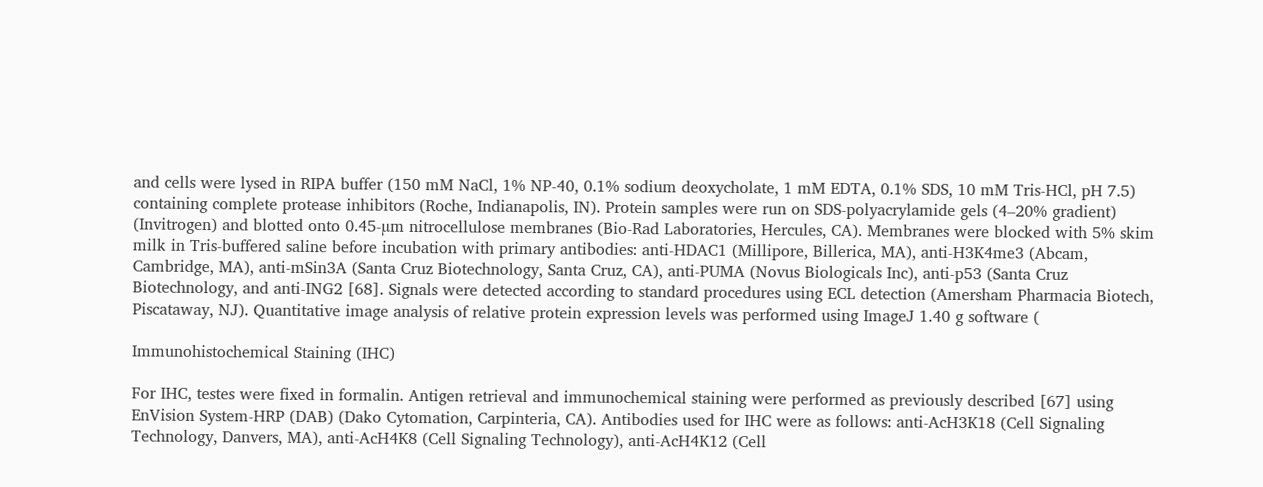and cells were lysed in RIPA buffer (150 mM NaCl, 1% NP-40, 0.1% sodium deoxycholate, 1 mM EDTA, 0.1% SDS, 10 mM Tris-HCl, pH 7.5) containing complete protease inhibitors (Roche, Indianapolis, IN). Protein samples were run on SDS-polyacrylamide gels (4–20% gradient) (Invitrogen) and blotted onto 0.45-µm nitrocellulose membranes (Bio-Rad Laboratories, Hercules, CA). Membranes were blocked with 5% skim milk in Tris-buffered saline before incubation with primary antibodies: anti-HDAC1 (Millipore, Billerica, MA), anti-H3K4me3 (Abcam, Cambridge, MA), anti-mSin3A (Santa Cruz Biotechnology, Santa Cruz, CA), anti-PUMA (Novus Biologicals Inc), anti-p53 (Santa Cruz Biotechnology, and anti-ING2 [68]. Signals were detected according to standard procedures using ECL detection (Amersham Pharmacia Biotech, Piscataway, NJ). Quantitative image analysis of relative protein expression levels was performed using ImageJ 1.40 g software (

Immunohistochemical Staining (IHC)

For IHC, testes were fixed in formalin. Antigen retrieval and immunochemical staining were performed as previously described [67] using EnVision System-HRP (DAB) (Dako Cytomation, Carpinteria, CA). Antibodies used for IHC were as follows: anti-AcH3K18 (Cell Signaling Technology, Danvers, MA), anti-AcH4K8 (Cell Signaling Technology), anti-AcH4K12 (Cell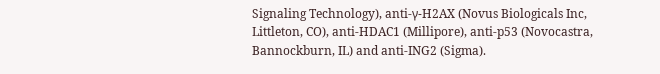Signaling Technology), anti-γ-H2AX (Novus Biologicals Inc, Littleton, CO), anti-HDAC1 (Millipore), anti-p53 (Novocastra, Bannockburn, IL) and anti-ING2 (Sigma).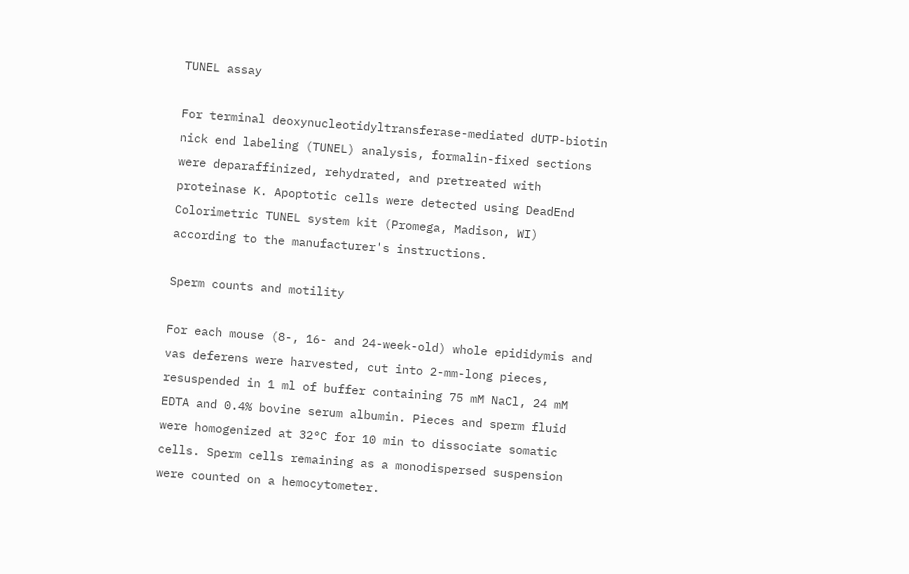TUNEL assay

For terminal deoxynucleotidyltransferase-mediated dUTP-biotin nick end labeling (TUNEL) analysis, formalin-fixed sections were deparaffinized, rehydrated, and pretreated with proteinase K. Apoptotic cells were detected using DeadEnd Colorimetric TUNEL system kit (Promega, Madison, WI) according to the manufacturer's instructions.

Sperm counts and motility

For each mouse (8-, 16- and 24-week-old) whole epididymis and vas deferens were harvested, cut into 2-mm-long pieces, resuspended in 1 ml of buffer containing 75 mM NaCl, 24 mM EDTA and 0.4% bovine serum albumin. Pieces and sperm fluid were homogenized at 32°C for 10 min to dissociate somatic cells. Sperm cells remaining as a monodispersed suspension were counted on a hemocytometer.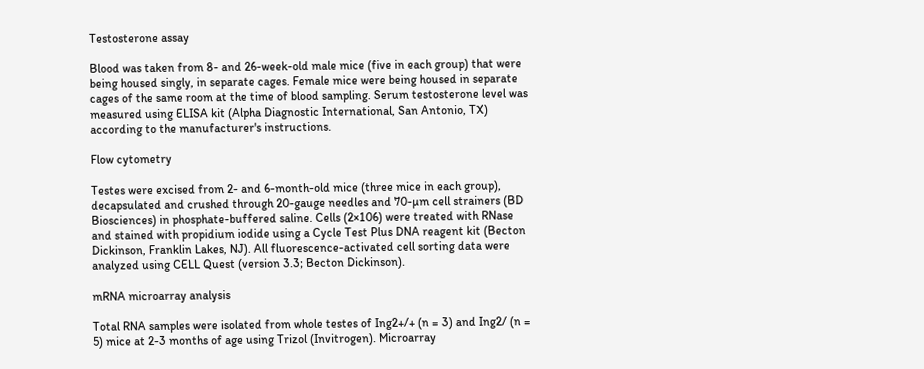Testosterone assay

Blood was taken from 8- and 26-week-old male mice (five in each group) that were being housed singly, in separate cages. Female mice were being housed in separate cages of the same room at the time of blood sampling. Serum testosterone level was measured using ELISA kit (Alpha Diagnostic International, San Antonio, TX) according to the manufacturer's instructions.

Flow cytometry

Testes were excised from 2- and 6-month-old mice (three mice in each group), decapsulated and crushed through 20-gauge needles and 70-µm cell strainers (BD Biosciences) in phosphate-buffered saline. Cells (2×106) were treated with RNase and stained with propidium iodide using a Cycle Test Plus DNA reagent kit (Becton Dickinson, Franklin Lakes, NJ). All fluorescence-activated cell sorting data were analyzed using CELL Quest (version 3.3; Becton Dickinson).

mRNA microarray analysis

Total RNA samples were isolated from whole testes of Ing2+/+ (n = 3) and Ing2/ (n = 5) mice at 2-3 months of age using Trizol (Invitrogen). Microarray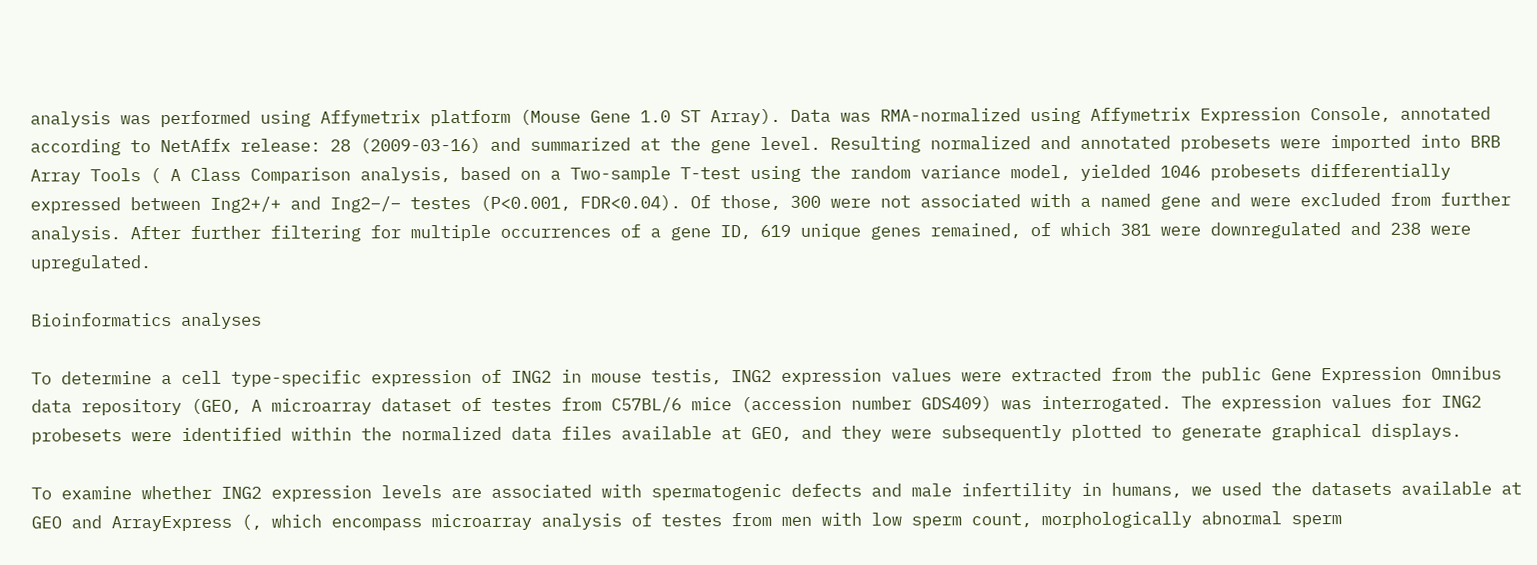analysis was performed using Affymetrix platform (Mouse Gene 1.0 ST Array). Data was RMA-normalized using Affymetrix Expression Console, annotated according to NetAffx release: 28 (2009-03-16) and summarized at the gene level. Resulting normalized and annotated probesets were imported into BRB Array Tools ( A Class Comparison analysis, based on a Two-sample T-test using the random variance model, yielded 1046 probesets differentially expressed between Ing2+/+ and Ing2−/− testes (P<0.001, FDR<0.04). Of those, 300 were not associated with a named gene and were excluded from further analysis. After further filtering for multiple occurrences of a gene ID, 619 unique genes remained, of which 381 were downregulated and 238 were upregulated.

Bioinformatics analyses

To determine a cell type-specific expression of ING2 in mouse testis, ING2 expression values were extracted from the public Gene Expression Omnibus data repository (GEO, A microarray dataset of testes from C57BL/6 mice (accession number GDS409) was interrogated. The expression values for ING2 probesets were identified within the normalized data files available at GEO, and they were subsequently plotted to generate graphical displays.

To examine whether ING2 expression levels are associated with spermatogenic defects and male infertility in humans, we used the datasets available at GEO and ArrayExpress (, which encompass microarray analysis of testes from men with low sperm count, morphologically abnormal sperm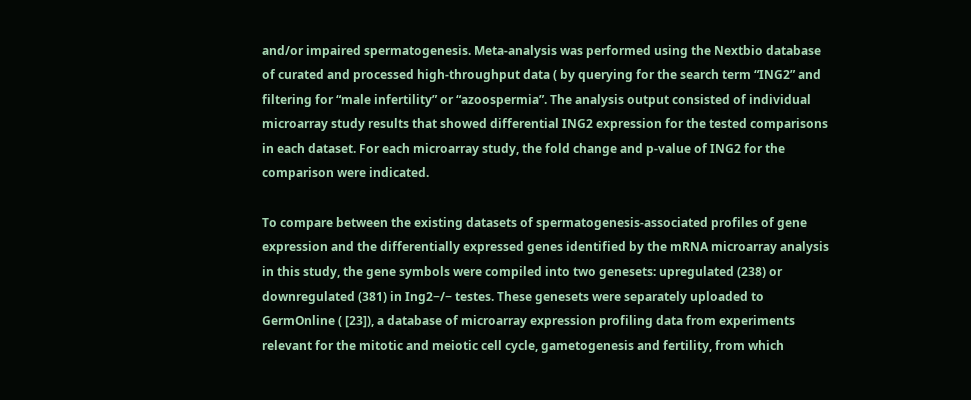and/or impaired spermatogenesis. Meta-analysis was performed using the Nextbio database of curated and processed high-throughput data ( by querying for the search term “ING2” and filtering for “male infertility” or “azoospermia”. The analysis output consisted of individual microarray study results that showed differential ING2 expression for the tested comparisons in each dataset. For each microarray study, the fold change and p-value of ING2 for the comparison were indicated.

To compare between the existing datasets of spermatogenesis-associated profiles of gene expression and the differentially expressed genes identified by the mRNA microarray analysis in this study, the gene symbols were compiled into two genesets: upregulated (238) or downregulated (381) in Ing2−/− testes. These genesets were separately uploaded to GermOnline ( [23]), a database of microarray expression profiling data from experiments relevant for the mitotic and meiotic cell cycle, gametogenesis and fertility, from which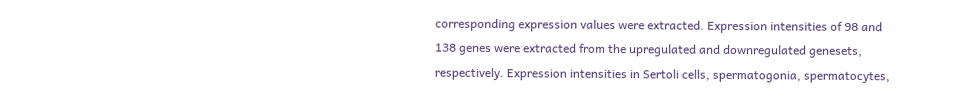corresponding expression values were extracted. Expression intensities of 98 and 138 genes were extracted from the upregulated and downregulated genesets, respectively. Expression intensities in Sertoli cells, spermatogonia, spermatocytes,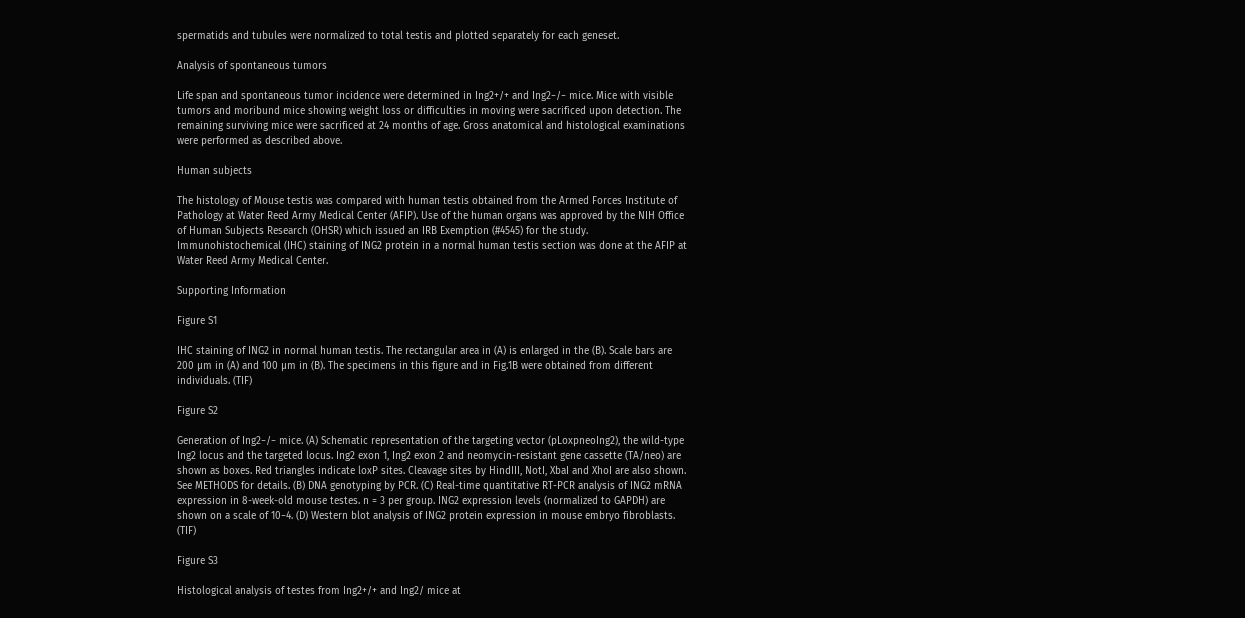spermatids and tubules were normalized to total testis and plotted separately for each geneset.

Analysis of spontaneous tumors

Life span and spontaneous tumor incidence were determined in Ing2+/+ and Ing2−/− mice. Mice with visible tumors and moribund mice showing weight loss or difficulties in moving were sacrificed upon detection. The remaining surviving mice were sacrificed at 24 months of age. Gross anatomical and histological examinations were performed as described above.

Human subjects

The histology of Mouse testis was compared with human testis obtained from the Armed Forces Institute of Pathology at Water Reed Army Medical Center (AFIP). Use of the human organs was approved by the NIH Office of Human Subjects Research (OHSR) which issued an IRB Exemption (#4545) for the study. Immunohistochemical (IHC) staining of ING2 protein in a normal human testis section was done at the AFIP at Water Reed Army Medical Center.

Supporting Information

Figure S1

IHC staining of ING2 in normal human testis. The rectangular area in (A) is enlarged in the (B). Scale bars are 200 µm in (A) and 100 µm in (B). The specimens in this figure and in Fig.1B were obtained from different individuals. (TIF)

Figure S2

Generation of Ing2−/− mice. (A) Schematic representation of the targeting vector (pLoxpneoIng2), the wild-type Ing2 locus and the targeted locus. Ing2 exon 1, Ing2 exon 2 and neomycin-resistant gene cassette (TA/neo) are shown as boxes. Red triangles indicate loxP sites. Cleavage sites by HindIII, NotI, XbaI and XhoI are also shown. See METHODS for details. (B) DNA genotyping by PCR. (C) Real-time quantitative RT-PCR analysis of ING2 mRNA expression in 8-week-old mouse testes. n = 3 per group. ING2 expression levels (normalized to GAPDH) are shown on a scale of 10−4. (D) Western blot analysis of ING2 protein expression in mouse embryo fibroblasts. (TIF)

Figure S3

Histological analysis of testes from Ing2+/+ and Ing2/ mice at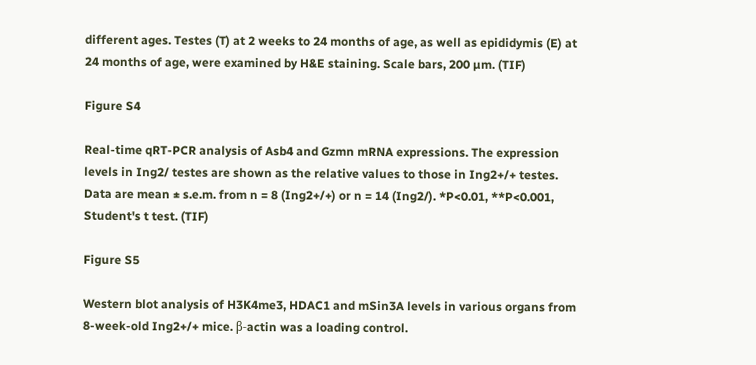different ages. Testes (T) at 2 weeks to 24 months of age, as well as epididymis (E) at 24 months of age, were examined by H&E staining. Scale bars, 200 µm. (TIF)

Figure S4

Real-time qRT-PCR analysis of Asb4 and Gzmn mRNA expressions. The expression levels in Ing2/ testes are shown as the relative values to those in Ing2+/+ testes. Data are mean ± s.e.m. from n = 8 (Ing2+/+) or n = 14 (Ing2/). *P<0.01, **P<0.001, Student's t test. (TIF)

Figure S5

Western blot analysis of H3K4me3, HDAC1 and mSin3A levels in various organs from 8-week-old Ing2+/+ mice. β-actin was a loading control.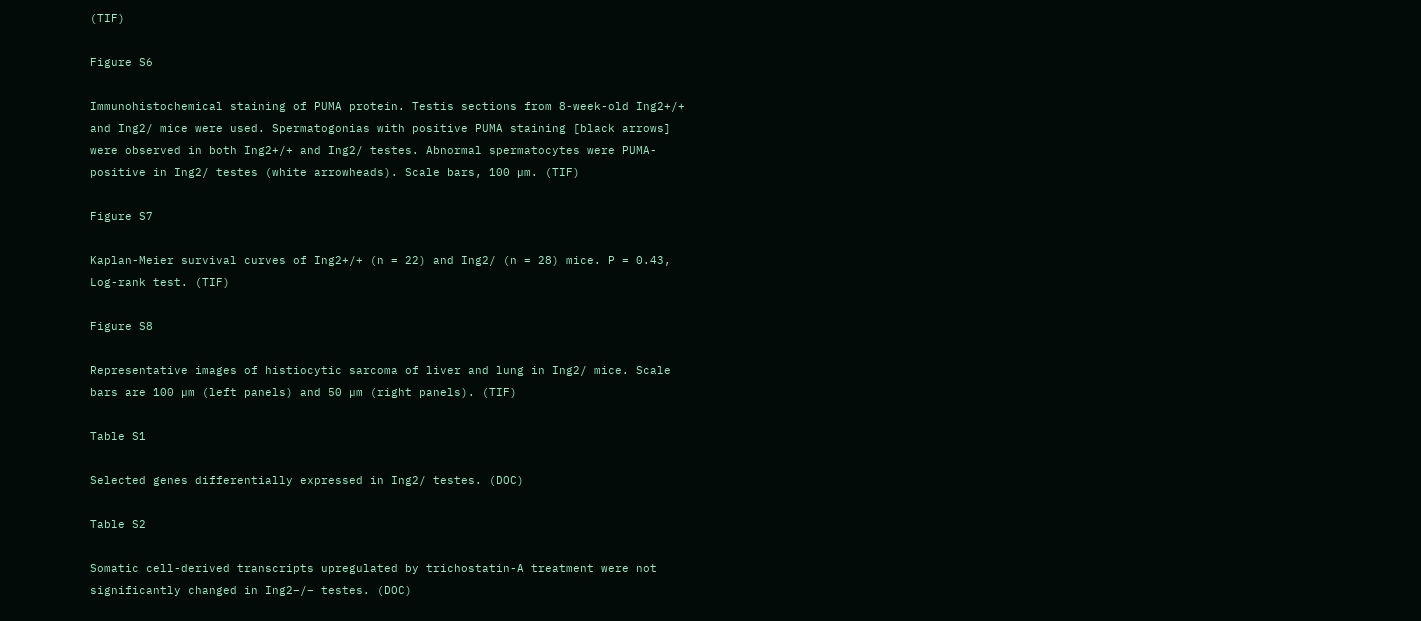(TIF)

Figure S6

Immunohistochemical staining of PUMA protein. Testis sections from 8-week-old Ing2+/+ and Ing2/ mice were used. Spermatogonias with positive PUMA staining [black arrows] were observed in both Ing2+/+ and Ing2/ testes. Abnormal spermatocytes were PUMA-positive in Ing2/ testes (white arrowheads). Scale bars, 100 µm. (TIF)

Figure S7

Kaplan-Meier survival curves of Ing2+/+ (n = 22) and Ing2/ (n = 28) mice. P = 0.43, Log-rank test. (TIF)

Figure S8

Representative images of histiocytic sarcoma of liver and lung in Ing2/ mice. Scale bars are 100 µm (left panels) and 50 µm (right panels). (TIF)

Table S1

Selected genes differentially expressed in Ing2/ testes. (DOC)

Table S2

Somatic cell-derived transcripts upregulated by trichostatin-A treatment were not significantly changed in Ing2−/− testes. (DOC)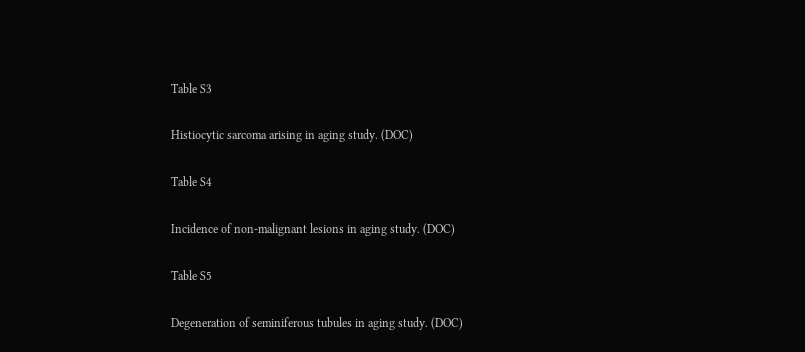Table S3

Histiocytic sarcoma arising in aging study. (DOC)

Table S4

Incidence of non-malignant lesions in aging study. (DOC)

Table S5

Degeneration of seminiferous tubules in aging study. (DOC)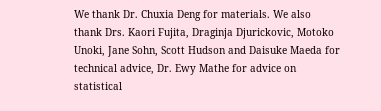We thank Dr. Chuxia Deng for materials. We also thank Drs. Kaori Fujita, Draginja Djurickovic, Motoko Unoki, Jane Sohn, Scott Hudson and Daisuke Maeda for technical advice, Dr. Ewy Mathe for advice on statistical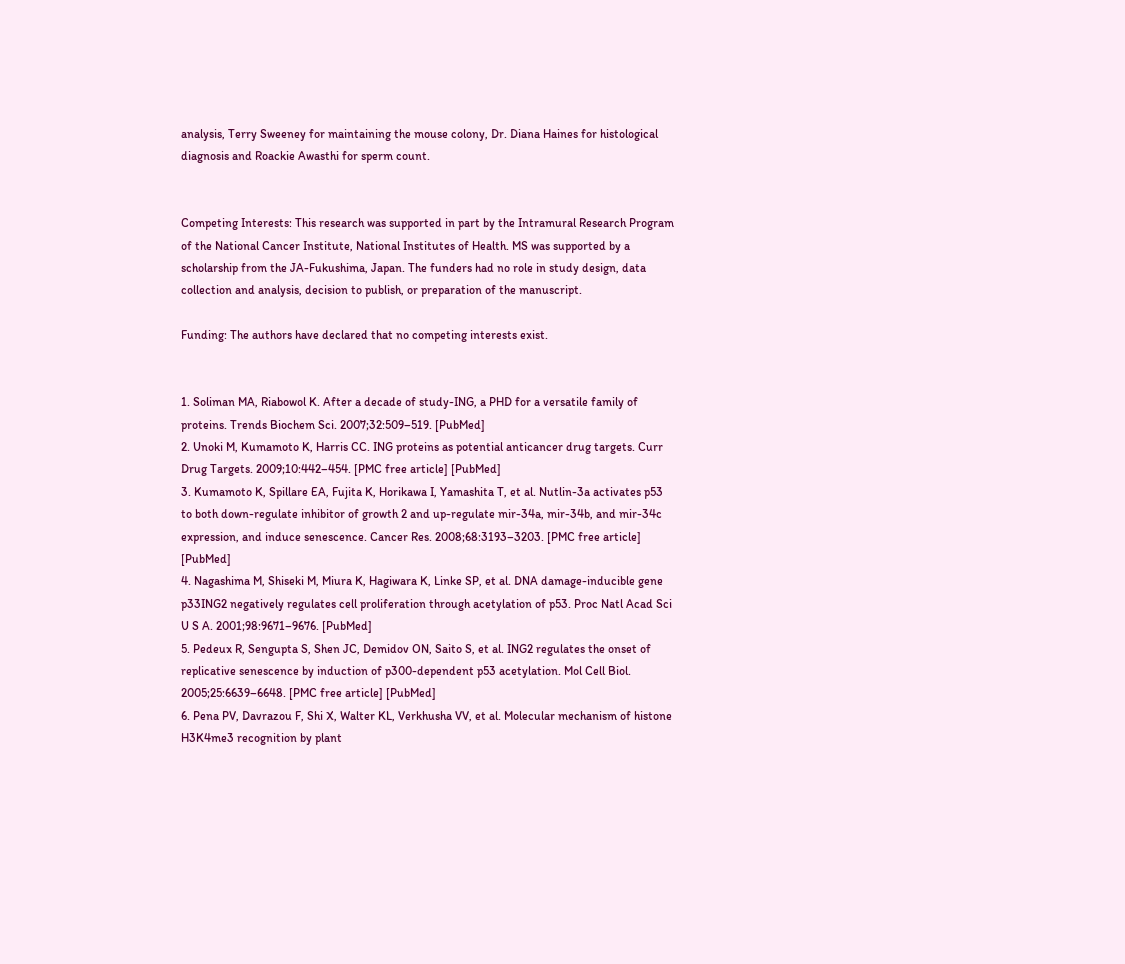analysis, Terry Sweeney for maintaining the mouse colony, Dr. Diana Haines for histological diagnosis and Roackie Awasthi for sperm count.


Competing Interests: This research was supported in part by the Intramural Research Program of the National Cancer Institute, National Institutes of Health. MS was supported by a scholarship from the JA-Fukushima, Japan. The funders had no role in study design, data collection and analysis, decision to publish, or preparation of the manuscript.

Funding: The authors have declared that no competing interests exist.


1. Soliman MA, Riabowol K. After a decade of study-ING, a PHD for a versatile family of proteins. Trends Biochem Sci. 2007;32:509–519. [PubMed]
2. Unoki M, Kumamoto K, Harris CC. ING proteins as potential anticancer drug targets. Curr Drug Targets. 2009;10:442–454. [PMC free article] [PubMed]
3. Kumamoto K, Spillare EA, Fujita K, Horikawa I, Yamashita T, et al. Nutlin-3a activates p53 to both down-regulate inhibitor of growth 2 and up-regulate mir-34a, mir-34b, and mir-34c expression, and induce senescence. Cancer Res. 2008;68:3193–3203. [PMC free article] [PubMed]
4. Nagashima M, Shiseki M, Miura K, Hagiwara K, Linke SP, et al. DNA damage-inducible gene p33ING2 negatively regulates cell proliferation through acetylation of p53. Proc Natl Acad Sci U S A. 2001;98:9671–9676. [PubMed]
5. Pedeux R, Sengupta S, Shen JC, Demidov ON, Saito S, et al. ING2 regulates the onset of replicative senescence by induction of p300-dependent p53 acetylation. Mol Cell Biol. 2005;25:6639–6648. [PMC free article] [PubMed]
6. Pena PV, Davrazou F, Shi X, Walter KL, Verkhusha VV, et al. Molecular mechanism of histone H3K4me3 recognition by plant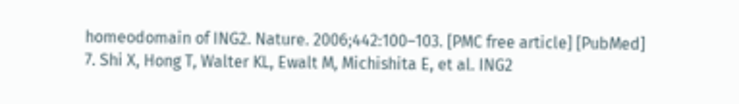homeodomain of ING2. Nature. 2006;442:100–103. [PMC free article] [PubMed]
7. Shi X, Hong T, Walter KL, Ewalt M, Michishita E, et al. ING2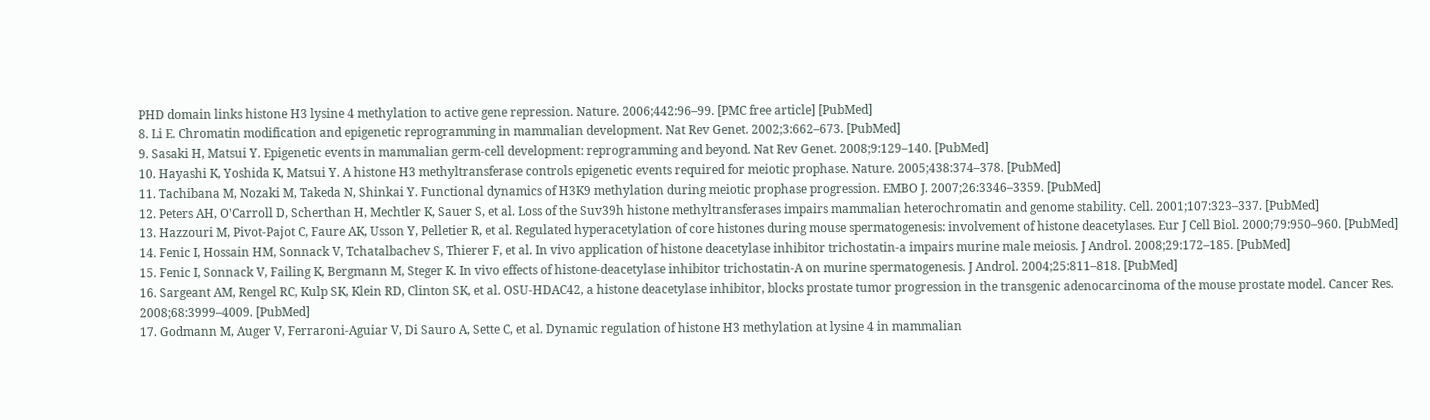PHD domain links histone H3 lysine 4 methylation to active gene repression. Nature. 2006;442:96–99. [PMC free article] [PubMed]
8. Li E. Chromatin modification and epigenetic reprogramming in mammalian development. Nat Rev Genet. 2002;3:662–673. [PubMed]
9. Sasaki H, Matsui Y. Epigenetic events in mammalian germ-cell development: reprogramming and beyond. Nat Rev Genet. 2008;9:129–140. [PubMed]
10. Hayashi K, Yoshida K, Matsui Y. A histone H3 methyltransferase controls epigenetic events required for meiotic prophase. Nature. 2005;438:374–378. [PubMed]
11. Tachibana M, Nozaki M, Takeda N, Shinkai Y. Functional dynamics of H3K9 methylation during meiotic prophase progression. EMBO J. 2007;26:3346–3359. [PubMed]
12. Peters AH, O'Carroll D, Scherthan H, Mechtler K, Sauer S, et al. Loss of the Suv39h histone methyltransferases impairs mammalian heterochromatin and genome stability. Cell. 2001;107:323–337. [PubMed]
13. Hazzouri M, Pivot-Pajot C, Faure AK, Usson Y, Pelletier R, et al. Regulated hyperacetylation of core histones during mouse spermatogenesis: involvement of histone deacetylases. Eur J Cell Biol. 2000;79:950–960. [PubMed]
14. Fenic I, Hossain HM, Sonnack V, Tchatalbachev S, Thierer F, et al. In vivo application of histone deacetylase inhibitor trichostatin-a impairs murine male meiosis. J Androl. 2008;29:172–185. [PubMed]
15. Fenic I, Sonnack V, Failing K, Bergmann M, Steger K. In vivo effects of histone-deacetylase inhibitor trichostatin-A on murine spermatogenesis. J Androl. 2004;25:811–818. [PubMed]
16. Sargeant AM, Rengel RC, Kulp SK, Klein RD, Clinton SK, et al. OSU-HDAC42, a histone deacetylase inhibitor, blocks prostate tumor progression in the transgenic adenocarcinoma of the mouse prostate model. Cancer Res. 2008;68:3999–4009. [PubMed]
17. Godmann M, Auger V, Ferraroni-Aguiar V, Di Sauro A, Sette C, et al. Dynamic regulation of histone H3 methylation at lysine 4 in mammalian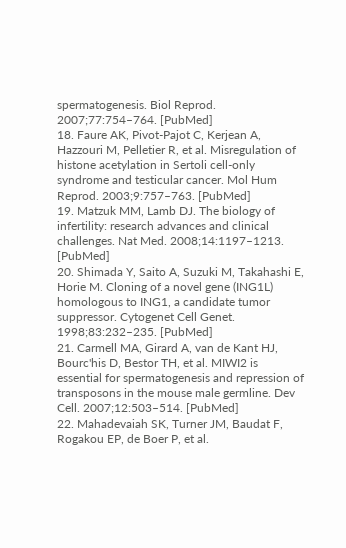spermatogenesis. Biol Reprod. 2007;77:754–764. [PubMed]
18. Faure AK, Pivot-Pajot C, Kerjean A, Hazzouri M, Pelletier R, et al. Misregulation of histone acetylation in Sertoli cell-only syndrome and testicular cancer. Mol Hum Reprod. 2003;9:757–763. [PubMed]
19. Matzuk MM, Lamb DJ. The biology of infertility: research advances and clinical challenges. Nat Med. 2008;14:1197–1213. [PubMed]
20. Shimada Y, Saito A, Suzuki M, Takahashi E, Horie M. Cloning of a novel gene (ING1L) homologous to ING1, a candidate tumor suppressor. Cytogenet Cell Genet. 1998;83:232–235. [PubMed]
21. Carmell MA, Girard A, van de Kant HJ, Bourc'his D, Bestor TH, et al. MIWI2 is essential for spermatogenesis and repression of transposons in the mouse male germline. Dev Cell. 2007;12:503–514. [PubMed]
22. Mahadevaiah SK, Turner JM, Baudat F, Rogakou EP, de Boer P, et al.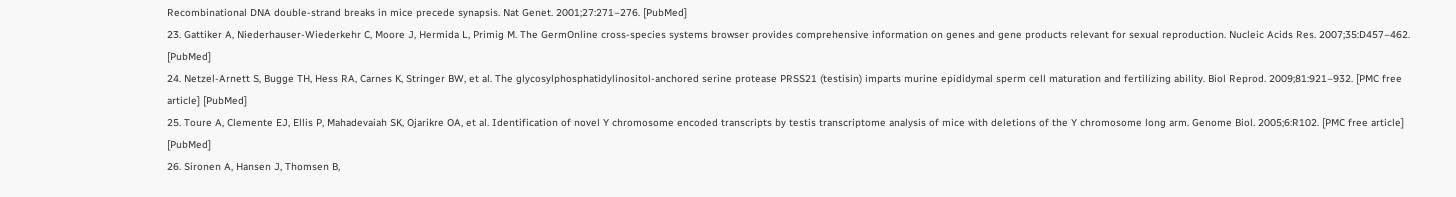Recombinational DNA double-strand breaks in mice precede synapsis. Nat Genet. 2001;27:271–276. [PubMed]
23. Gattiker A, Niederhauser-Wiederkehr C, Moore J, Hermida L, Primig M. The GermOnline cross-species systems browser provides comprehensive information on genes and gene products relevant for sexual reproduction. Nucleic Acids Res. 2007;35:D457–462. [PubMed]
24. Netzel-Arnett S, Bugge TH, Hess RA, Carnes K, Stringer BW, et al. The glycosylphosphatidylinositol-anchored serine protease PRSS21 (testisin) imparts murine epididymal sperm cell maturation and fertilizing ability. Biol Reprod. 2009;81:921–932. [PMC free article] [PubMed]
25. Toure A, Clemente EJ, Ellis P, Mahadevaiah SK, Ojarikre OA, et al. Identification of novel Y chromosome encoded transcripts by testis transcriptome analysis of mice with deletions of the Y chromosome long arm. Genome Biol. 2005;6:R102. [PMC free article] [PubMed]
26. Sironen A, Hansen J, Thomsen B,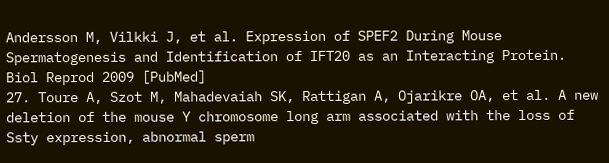Andersson M, Vilkki J, et al. Expression of SPEF2 During Mouse Spermatogenesis and Identification of IFT20 as an Interacting Protein. Biol Reprod 2009 [PubMed]
27. Toure A, Szot M, Mahadevaiah SK, Rattigan A, Ojarikre OA, et al. A new deletion of the mouse Y chromosome long arm associated with the loss of Ssty expression, abnormal sperm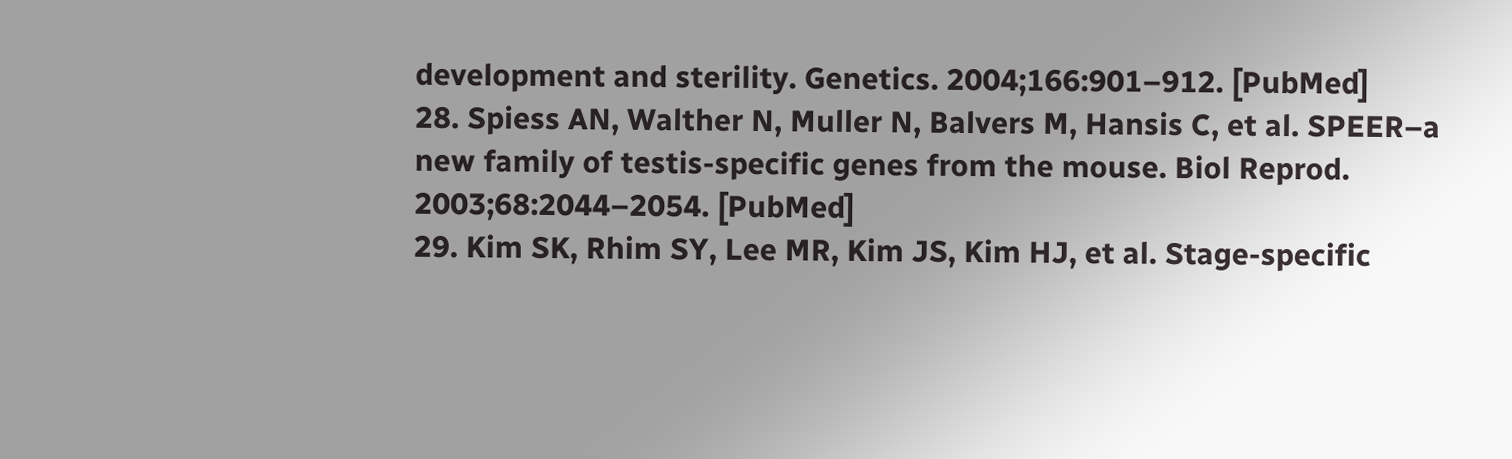development and sterility. Genetics. 2004;166:901–912. [PubMed]
28. Spiess AN, Walther N, Muller N, Balvers M, Hansis C, et al. SPEER–a new family of testis-specific genes from the mouse. Biol Reprod. 2003;68:2044–2054. [PubMed]
29. Kim SK, Rhim SY, Lee MR, Kim JS, Kim HJ, et al. Stage-specific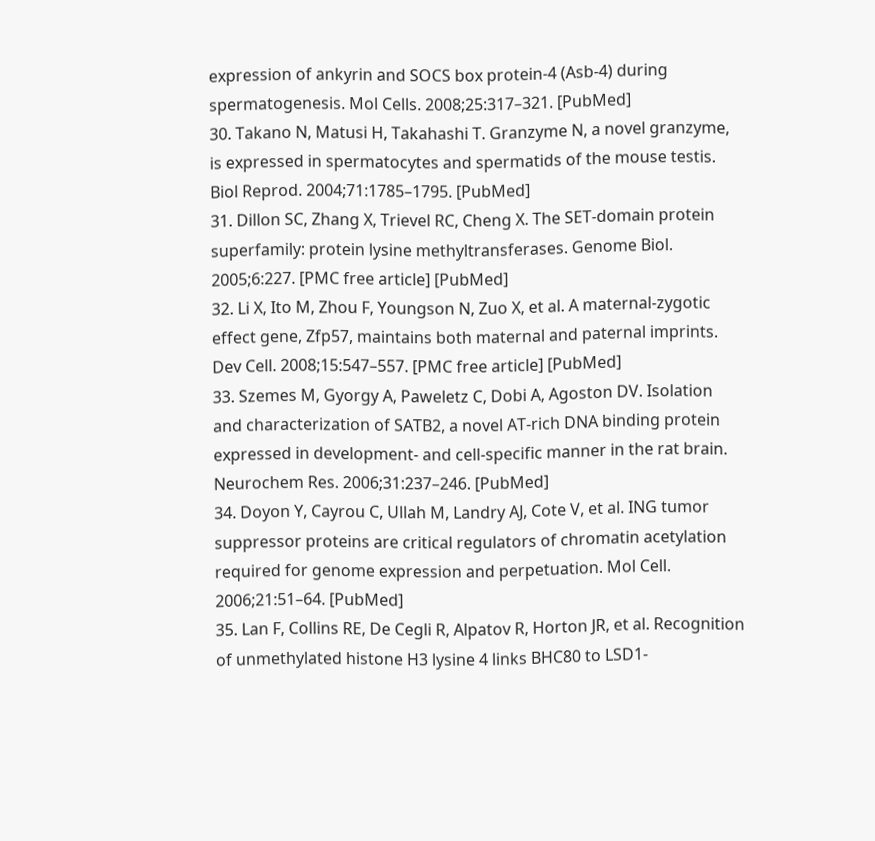expression of ankyrin and SOCS box protein-4 (Asb-4) during spermatogenesis. Mol Cells. 2008;25:317–321. [PubMed]
30. Takano N, Matusi H, Takahashi T. Granzyme N, a novel granzyme, is expressed in spermatocytes and spermatids of the mouse testis. Biol Reprod. 2004;71:1785–1795. [PubMed]
31. Dillon SC, Zhang X, Trievel RC, Cheng X. The SET-domain protein superfamily: protein lysine methyltransferases. Genome Biol. 2005;6:227. [PMC free article] [PubMed]
32. Li X, Ito M, Zhou F, Youngson N, Zuo X, et al. A maternal-zygotic effect gene, Zfp57, maintains both maternal and paternal imprints. Dev Cell. 2008;15:547–557. [PMC free article] [PubMed]
33. Szemes M, Gyorgy A, Paweletz C, Dobi A, Agoston DV. Isolation and characterization of SATB2, a novel AT-rich DNA binding protein expressed in development- and cell-specific manner in the rat brain. Neurochem Res. 2006;31:237–246. [PubMed]
34. Doyon Y, Cayrou C, Ullah M, Landry AJ, Cote V, et al. ING tumor suppressor proteins are critical regulators of chromatin acetylation required for genome expression and perpetuation. Mol Cell. 2006;21:51–64. [PubMed]
35. Lan F, Collins RE, De Cegli R, Alpatov R, Horton JR, et al. Recognition of unmethylated histone H3 lysine 4 links BHC80 to LSD1-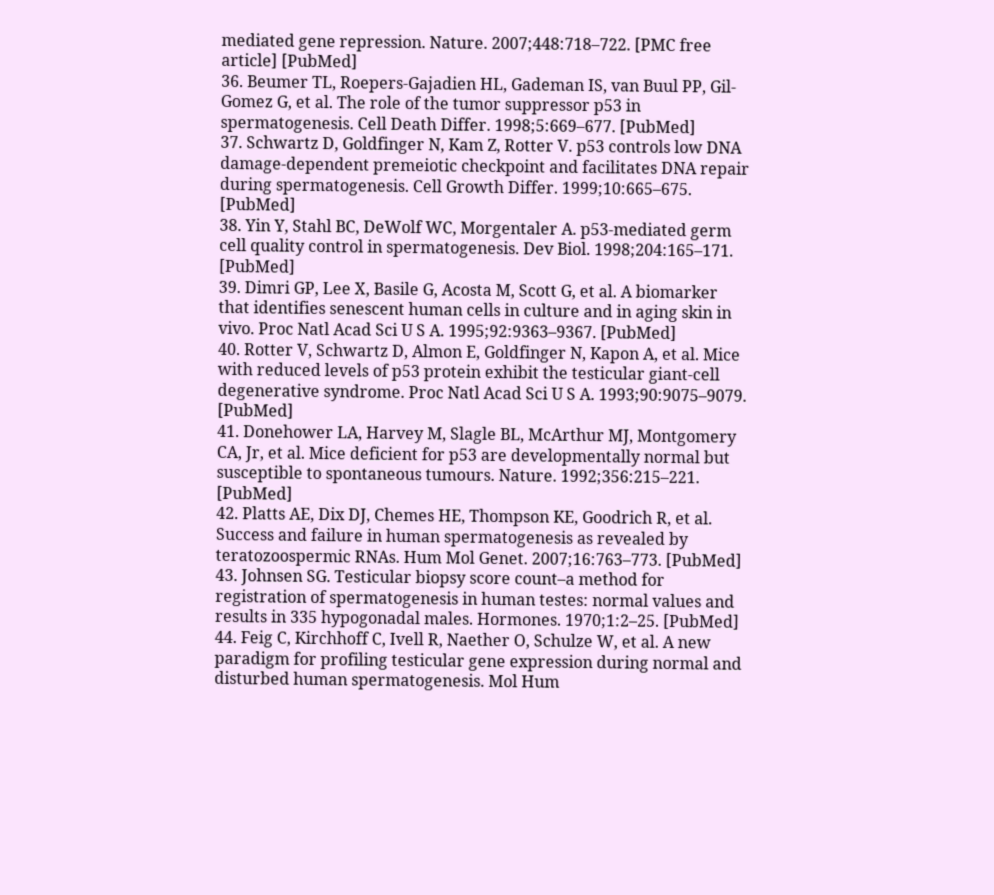mediated gene repression. Nature. 2007;448:718–722. [PMC free article] [PubMed]
36. Beumer TL, Roepers-Gajadien HL, Gademan IS, van Buul PP, Gil-Gomez G, et al. The role of the tumor suppressor p53 in spermatogenesis. Cell Death Differ. 1998;5:669–677. [PubMed]
37. Schwartz D, Goldfinger N, Kam Z, Rotter V. p53 controls low DNA damage-dependent premeiotic checkpoint and facilitates DNA repair during spermatogenesis. Cell Growth Differ. 1999;10:665–675. [PubMed]
38. Yin Y, Stahl BC, DeWolf WC, Morgentaler A. p53-mediated germ cell quality control in spermatogenesis. Dev Biol. 1998;204:165–171. [PubMed]
39. Dimri GP, Lee X, Basile G, Acosta M, Scott G, et al. A biomarker that identifies senescent human cells in culture and in aging skin in vivo. Proc Natl Acad Sci U S A. 1995;92:9363–9367. [PubMed]
40. Rotter V, Schwartz D, Almon E, Goldfinger N, Kapon A, et al. Mice with reduced levels of p53 protein exhibit the testicular giant-cell degenerative syndrome. Proc Natl Acad Sci U S A. 1993;90:9075–9079. [PubMed]
41. Donehower LA, Harvey M, Slagle BL, McArthur MJ, Montgomery CA, Jr, et al. Mice deficient for p53 are developmentally normal but susceptible to spontaneous tumours. Nature. 1992;356:215–221. [PubMed]
42. Platts AE, Dix DJ, Chemes HE, Thompson KE, Goodrich R, et al. Success and failure in human spermatogenesis as revealed by teratozoospermic RNAs. Hum Mol Genet. 2007;16:763–773. [PubMed]
43. Johnsen SG. Testicular biopsy score count–a method for registration of spermatogenesis in human testes: normal values and results in 335 hypogonadal males. Hormones. 1970;1:2–25. [PubMed]
44. Feig C, Kirchhoff C, Ivell R, Naether O, Schulze W, et al. A new paradigm for profiling testicular gene expression during normal and disturbed human spermatogenesis. Mol Hum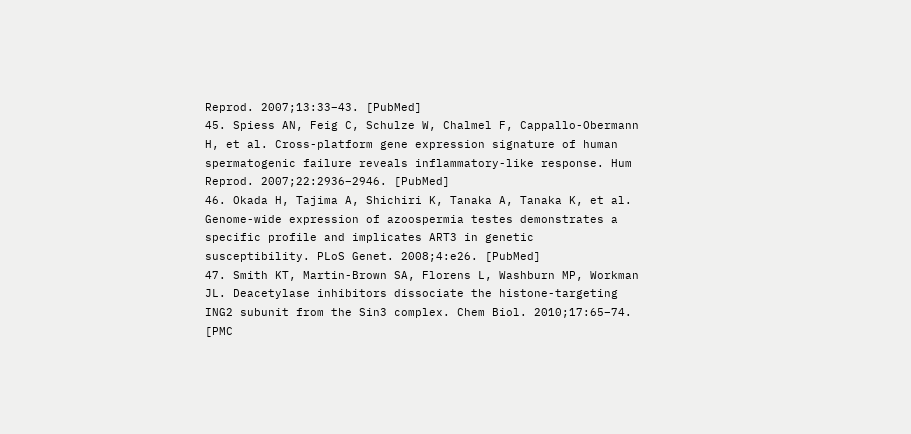Reprod. 2007;13:33–43. [PubMed]
45. Spiess AN, Feig C, Schulze W, Chalmel F, Cappallo-Obermann H, et al. Cross-platform gene expression signature of human spermatogenic failure reveals inflammatory-like response. Hum Reprod. 2007;22:2936–2946. [PubMed]
46. Okada H, Tajima A, Shichiri K, Tanaka A, Tanaka K, et al. Genome-wide expression of azoospermia testes demonstrates a specific profile and implicates ART3 in genetic susceptibility. PLoS Genet. 2008;4:e26. [PubMed]
47. Smith KT, Martin-Brown SA, Florens L, Washburn MP, Workman JL. Deacetylase inhibitors dissociate the histone-targeting ING2 subunit from the Sin3 complex. Chem Biol. 2010;17:65–74. [PMC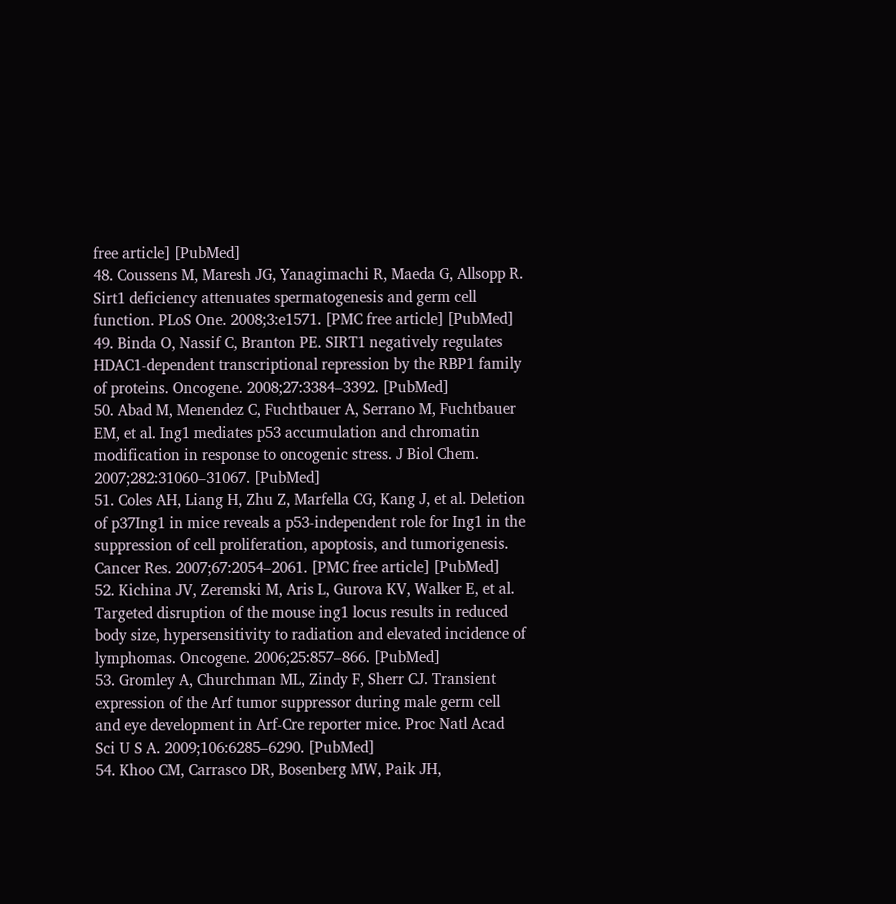free article] [PubMed]
48. Coussens M, Maresh JG, Yanagimachi R, Maeda G, Allsopp R. Sirt1 deficiency attenuates spermatogenesis and germ cell function. PLoS One. 2008;3:e1571. [PMC free article] [PubMed]
49. Binda O, Nassif C, Branton PE. SIRT1 negatively regulates HDAC1-dependent transcriptional repression by the RBP1 family of proteins. Oncogene. 2008;27:3384–3392. [PubMed]
50. Abad M, Menendez C, Fuchtbauer A, Serrano M, Fuchtbauer EM, et al. Ing1 mediates p53 accumulation and chromatin modification in response to oncogenic stress. J Biol Chem. 2007;282:31060–31067. [PubMed]
51. Coles AH, Liang H, Zhu Z, Marfella CG, Kang J, et al. Deletion of p37Ing1 in mice reveals a p53-independent role for Ing1 in the suppression of cell proliferation, apoptosis, and tumorigenesis. Cancer Res. 2007;67:2054–2061. [PMC free article] [PubMed]
52. Kichina JV, Zeremski M, Aris L, Gurova KV, Walker E, et al. Targeted disruption of the mouse ing1 locus results in reduced body size, hypersensitivity to radiation and elevated incidence of lymphomas. Oncogene. 2006;25:857–866. [PubMed]
53. Gromley A, Churchman ML, Zindy F, Sherr CJ. Transient expression of the Arf tumor suppressor during male germ cell and eye development in Arf-Cre reporter mice. Proc Natl Acad Sci U S A. 2009;106:6285–6290. [PubMed]
54. Khoo CM, Carrasco DR, Bosenberg MW, Paik JH,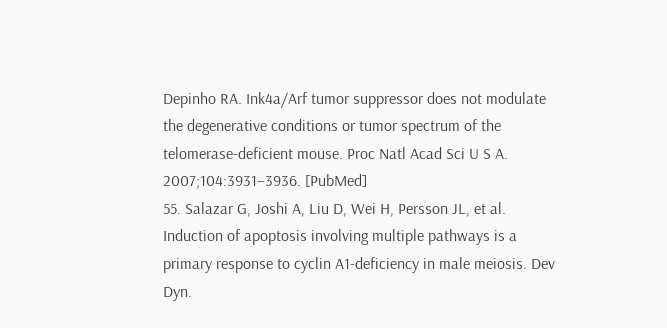Depinho RA. Ink4a/Arf tumor suppressor does not modulate the degenerative conditions or tumor spectrum of the telomerase-deficient mouse. Proc Natl Acad Sci U S A. 2007;104:3931–3936. [PubMed]
55. Salazar G, Joshi A, Liu D, Wei H, Persson JL, et al. Induction of apoptosis involving multiple pathways is a primary response to cyclin A1-deficiency in male meiosis. Dev Dyn.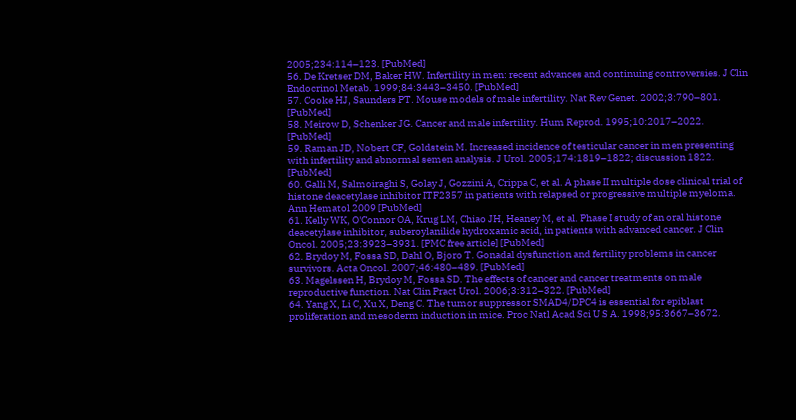2005;234:114–123. [PubMed]
56. De Kretser DM, Baker HW. Infertility in men: recent advances and continuing controversies. J Clin Endocrinol Metab. 1999;84:3443–3450. [PubMed]
57. Cooke HJ, Saunders PT. Mouse models of male infertility. Nat Rev Genet. 2002;3:790–801. [PubMed]
58. Meirow D, Schenker JG. Cancer and male infertility. Hum Reprod. 1995;10:2017–2022. [PubMed]
59. Raman JD, Nobert CF, Goldstein M. Increased incidence of testicular cancer in men presenting with infertility and abnormal semen analysis. J Urol. 2005;174:1819–1822; discussion 1822. [PubMed]
60. Galli M, Salmoiraghi S, Golay J, Gozzini A, Crippa C, et al. A phase II multiple dose clinical trial of histone deacetylase inhibitor ITF2357 in patients with relapsed or progressive multiple myeloma. Ann Hematol 2009 [PubMed]
61. Kelly WK, O'Connor OA, Krug LM, Chiao JH, Heaney M, et al. Phase I study of an oral histone deacetylase inhibitor, suberoylanilide hydroxamic acid, in patients with advanced cancer. J Clin Oncol. 2005;23:3923–3931. [PMC free article] [PubMed]
62. Brydoy M, Fossa SD, Dahl O, Bjoro T. Gonadal dysfunction and fertility problems in cancer survivors. Acta Oncol. 2007;46:480–489. [PubMed]
63. Magelssen H, Brydoy M, Fossa SD. The effects of cancer and cancer treatments on male reproductive function. Nat Clin Pract Urol. 2006;3:312–322. [PubMed]
64. Yang X, Li C, Xu X, Deng C. The tumor suppressor SMAD4/DPC4 is essential for epiblast proliferation and mesoderm induction in mice. Proc Natl Acad Sci U S A. 1998;95:3667–3672.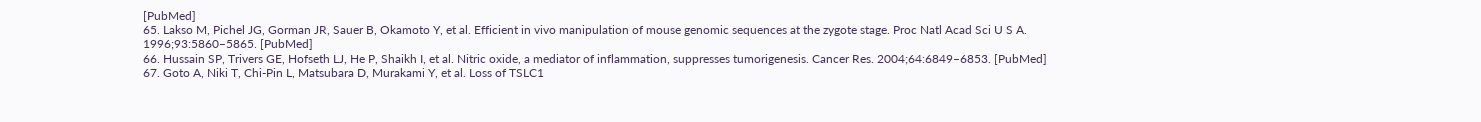[PubMed]
65. Lakso M, Pichel JG, Gorman JR, Sauer B, Okamoto Y, et al. Efficient in vivo manipulation of mouse genomic sequences at the zygote stage. Proc Natl Acad Sci U S A. 1996;93:5860–5865. [PubMed]
66. Hussain SP, Trivers GE, Hofseth LJ, He P, Shaikh I, et al. Nitric oxide, a mediator of inflammation, suppresses tumorigenesis. Cancer Res. 2004;64:6849–6853. [PubMed]
67. Goto A, Niki T, Chi-Pin L, Matsubara D, Murakami Y, et al. Loss of TSLC1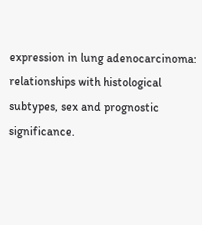expression in lung adenocarcinoma: relationships with histological subtypes, sex and prognostic significance.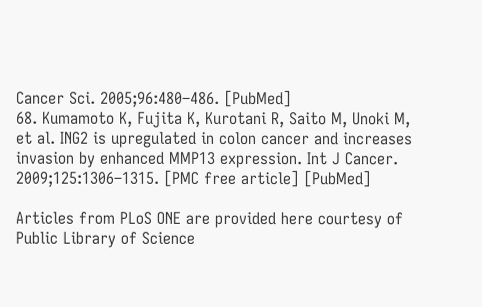Cancer Sci. 2005;96:480–486. [PubMed]
68. Kumamoto K, Fujita K, Kurotani R, Saito M, Unoki M, et al. ING2 is upregulated in colon cancer and increases invasion by enhanced MMP13 expression. Int J Cancer. 2009;125:1306–1315. [PMC free article] [PubMed]

Articles from PLoS ONE are provided here courtesy of Public Library of Science